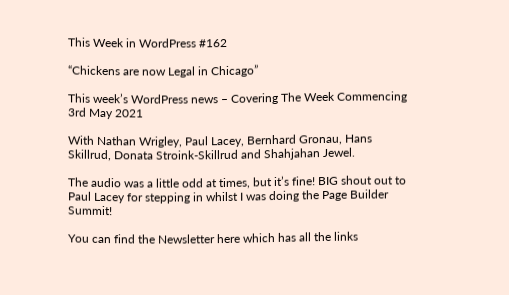This Week in WordPress #162

“Chickens are now Legal in Chicago”

This week’s WordPress news – Covering The Week Commencing 3rd May 2021

With Nathan Wrigley, Paul Lacey, Bernhard Gronau, Hans Skillrud, Donata Stroink-Skillrud and Shahjahan Jewel.

The audio was a little odd at times, but it’s fine! BIG shout out to Paul Lacey for stepping in whilst I was doing the Page Builder Summit!

You can find the Newsletter here which has all the links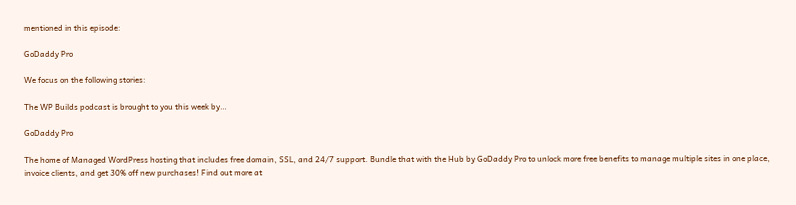mentioned in this episode:

GoDaddy Pro

We focus on the following stories:

The WP Builds podcast is brought to you this week by…

GoDaddy Pro

The home of Managed WordPress hosting that includes free domain, SSL, and 24/7 support. Bundle that with the Hub by GoDaddy Pro to unlock more free benefits to manage multiple sites in one place, invoice clients, and get 30% off new purchases! Find out more at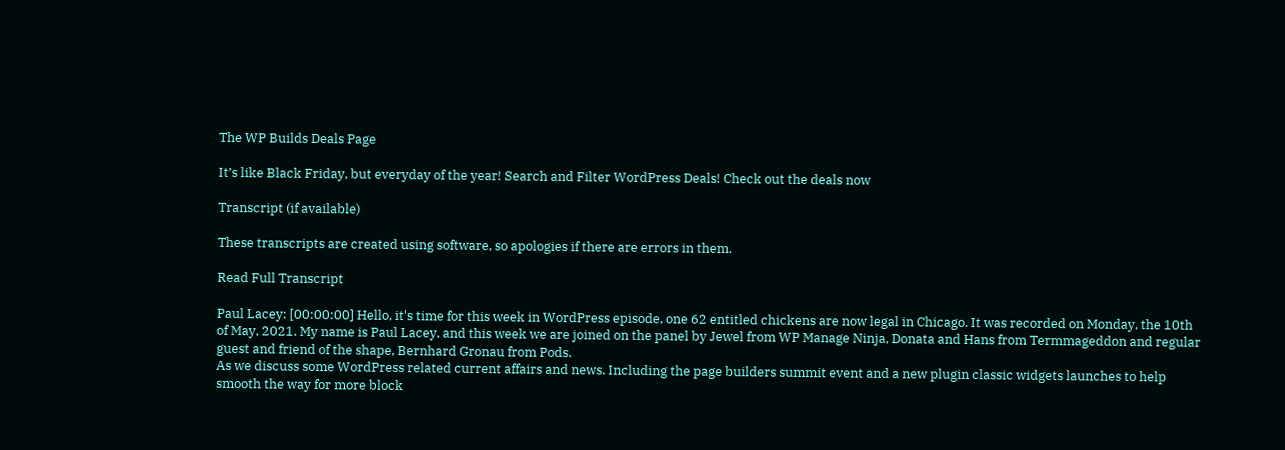The WP Builds Deals Page

It’s like Black Friday, but everyday of the year! Search and Filter WordPress Deals! Check out the deals now

Transcript (if available)

These transcripts are created using software, so apologies if there are errors in them.

Read Full Transcript

Paul Lacey: [00:00:00] Hello, it's time for this week in WordPress episode, one 62 entitled chickens are now legal in Chicago. It was recorded on Monday, the 10th of May, 2021. My name is Paul Lacey, and this week we are joined on the panel by Jewel from WP Manage Ninja, Donata and Hans from Termmageddon and regular guest and friend of the shape, Bernhard Gronau from Pods.
As we discuss some WordPress related current affairs and news. Including the page builders summit event and a new plugin classic widgets launches to help smooth the way for more block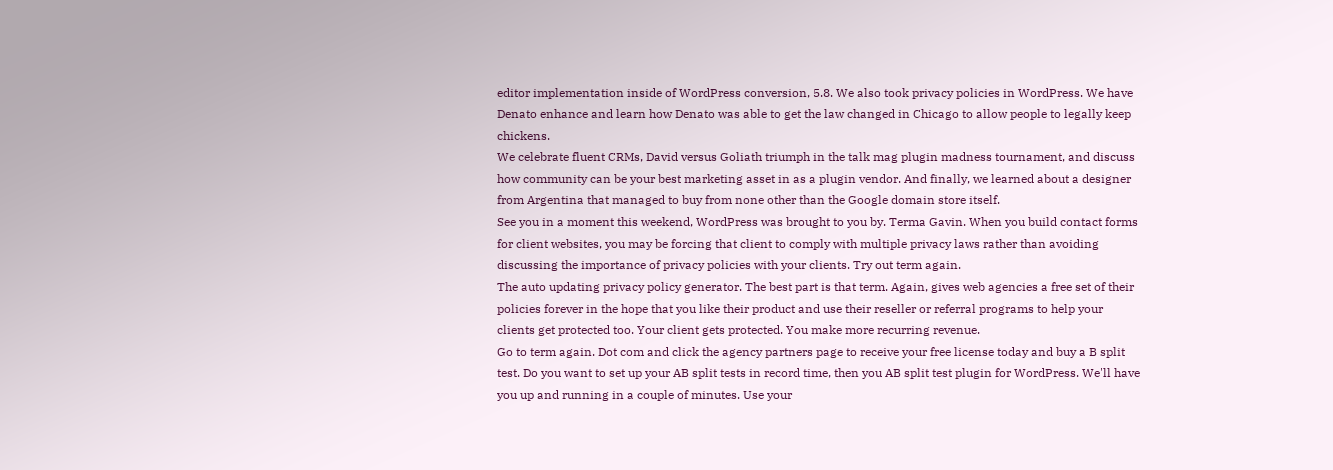editor implementation inside of WordPress conversion, 5.8. We also took privacy policies in WordPress. We have Denato enhance and learn how Denato was able to get the law changed in Chicago to allow people to legally keep chickens.
We celebrate fluent CRMs, David versus Goliath triumph in the talk mag plugin madness tournament, and discuss how community can be your best marketing asset in as a plugin vendor. And finally, we learned about a designer from Argentina that managed to buy from none other than the Google domain store itself.
See you in a moment this weekend, WordPress was brought to you by. Terma Gavin. When you build contact forms for client websites, you may be forcing that client to comply with multiple privacy laws rather than avoiding discussing the importance of privacy policies with your clients. Try out term again.
The auto updating privacy policy generator. The best part is that term. Again, gives web agencies a free set of their policies forever in the hope that you like their product and use their reseller or referral programs to help your clients get protected too. Your client gets protected. You make more recurring revenue.
Go to term again. Dot com and click the agency partners page to receive your free license today and buy a B split test. Do you want to set up your AB split tests in record time, then you AB split test plugin for WordPress. We'll have you up and running in a couple of minutes. Use your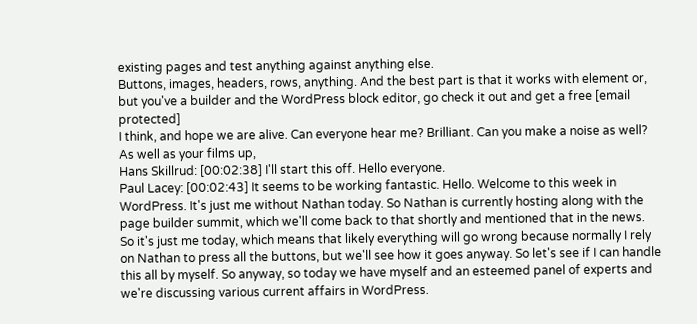existing pages and test anything against anything else.
Buttons, images, headers, rows, anything. And the best part is that it works with element or, but you've a builder and the WordPress block editor, go check it out and get a free [email protected]
I think, and hope we are alive. Can everyone hear me? Brilliant. Can you make a noise as well? As well as your films up,
Hans Skillrud: [00:02:38] I'll start this off. Hello everyone.
Paul Lacey: [00:02:43] It seems to be working fantastic. Hello. Welcome to this week in WordPress. It's just me without Nathan today. So Nathan is currently hosting along with the page builder summit, which we'll come back to that shortly and mentioned that in the news.
So it's just me today, which means that likely everything will go wrong because normally I rely on Nathan to press all the buttons, but we'll see how it goes anyway. So let's see if I can handle this all by myself. So anyway, so today we have myself and an esteemed panel of experts and we're discussing various current affairs in WordPress.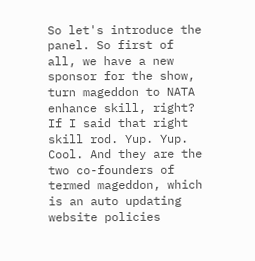So let's introduce the panel. So first of all, we have a new sponsor for the show, turn mageddon to NATA enhance skill, right? If I said that right skill rod. Yup. Yup. Cool. And they are the two co-founders of termed mageddon, which is an auto updating website policies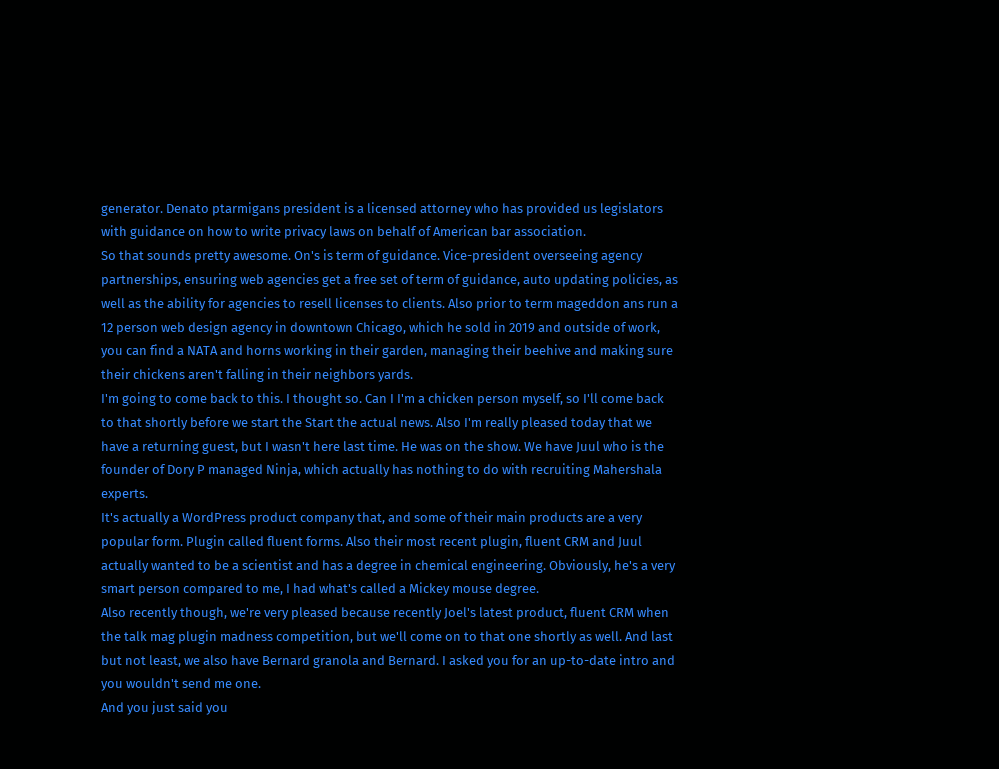generator. Denato ptarmigans president is a licensed attorney who has provided us legislators with guidance on how to write privacy laws on behalf of American bar association.
So that sounds pretty awesome. On's is term of guidance. Vice-president overseeing agency partnerships, ensuring web agencies get a free set of term of guidance, auto updating policies, as well as the ability for agencies to resell licenses to clients. Also prior to term mageddon ans run a 12 person web design agency in downtown Chicago, which he sold in 2019 and outside of work, you can find a NATA and horns working in their garden, managing their beehive and making sure their chickens aren't falling in their neighbors yards.
I'm going to come back to this. I thought so. Can I I'm a chicken person myself, so I'll come back to that shortly before we start the Start the actual news. Also I'm really pleased today that we have a returning guest, but I wasn't here last time. He was on the show. We have Juul who is the founder of Dory P managed Ninja, which actually has nothing to do with recruiting Mahershala experts.
It's actually a WordPress product company that, and some of their main products are a very popular form. Plugin called fluent forms. Also their most recent plugin, fluent CRM and Juul actually wanted to be a scientist and has a degree in chemical engineering. Obviously, he's a very smart person compared to me, I had what's called a Mickey mouse degree.
Also recently though, we're very pleased because recently Joel's latest product, fluent CRM when the talk mag plugin madness competition, but we'll come on to that one shortly as well. And last but not least, we also have Bernard granola and Bernard. I asked you for an up-to-date intro and you wouldn't send me one.
And you just said you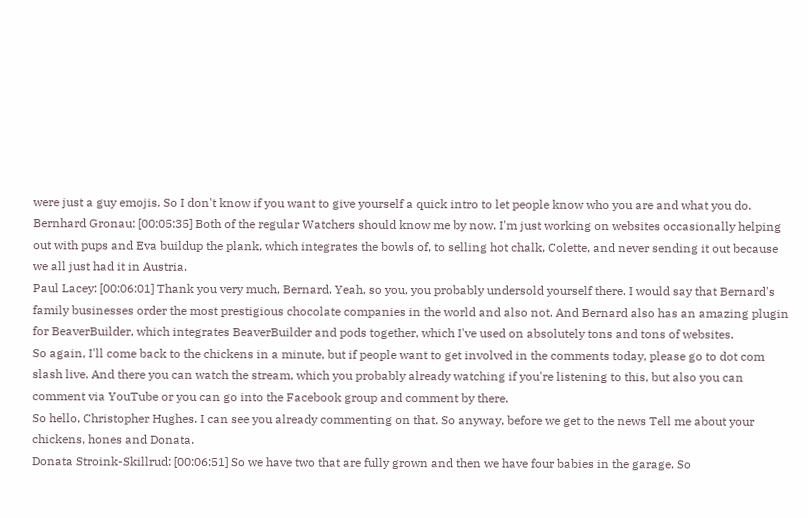were just a guy emojis. So I don't know if you want to give yourself a quick intro to let people know who you are and what you do.
Bernhard Gronau: [00:05:35] Both of the regular Watchers should know me by now. I'm just working on websites occasionally helping out with pups and Eva buildup the plank, which integrates the bowls of, to selling hot chalk, Colette, and never sending it out because we all just had it in Austria.
Paul Lacey: [00:06:01] Thank you very much, Bernard. Yeah, so you, you probably undersold yourself there. I would say that Bernard's family businesses order the most prestigious chocolate companies in the world and also not. And Bernard also has an amazing plugin for BeaverBuilder, which integrates BeaverBuilder and pods together, which I've used on absolutely tons and tons of websites.
So again, I'll come back to the chickens in a minute, but if people want to get involved in the comments today, please go to dot com slash live. And there you can watch the stream, which you probably already watching if you're listening to this, but also you can comment via YouTube or you can go into the Facebook group and comment by there.
So hello, Christopher Hughes. I can see you already commenting on that. So anyway, before we get to the news Tell me about your chickens, hones and Donata.
Donata Stroink-Skillrud: [00:06:51] So we have two that are fully grown and then we have four babies in the garage. So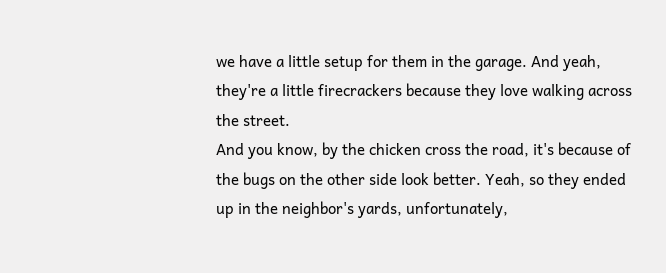we have a little setup for them in the garage. And yeah, they're a little firecrackers because they love walking across the street.
And you know, by the chicken cross the road, it's because of the bugs on the other side look better. Yeah, so they ended up in the neighbor's yards, unfortunately,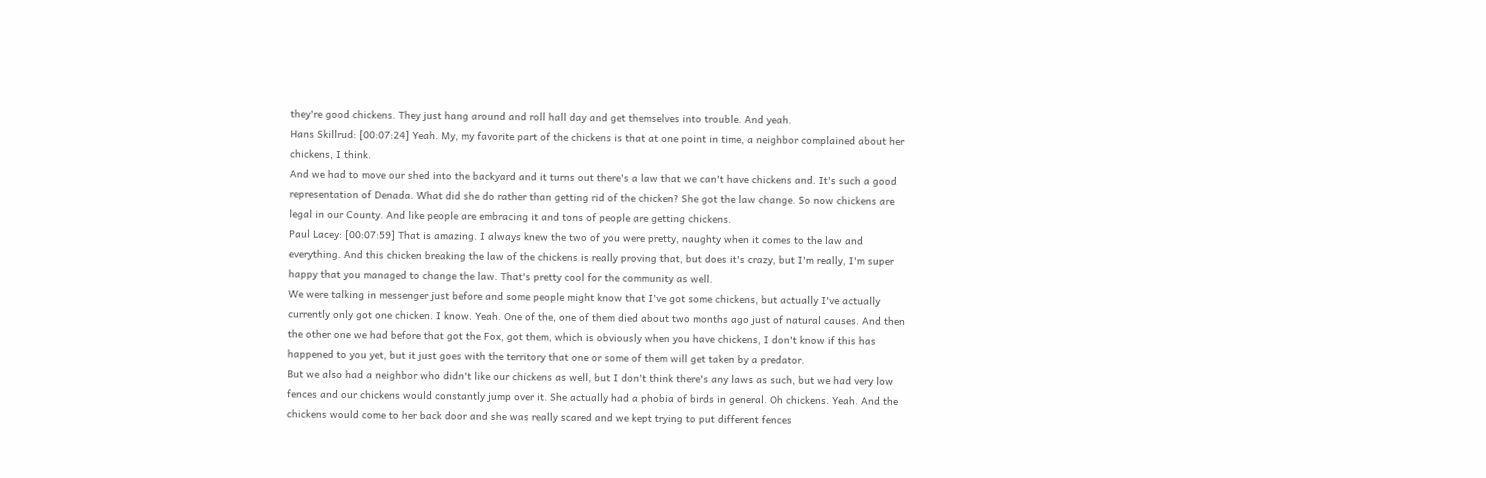they're good chickens. They just hang around and roll hall day and get themselves into trouble. And yeah.
Hans Skillrud: [00:07:24] Yeah. My, my favorite part of the chickens is that at one point in time, a neighbor complained about her chickens, I think.
And we had to move our shed into the backyard and it turns out there's a law that we can't have chickens and. It's such a good representation of Denada. What did she do rather than getting rid of the chicken? She got the law change. So now chickens are legal in our County. And like people are embracing it and tons of people are getting chickens.
Paul Lacey: [00:07:59] That is amazing. I always knew the two of you were pretty, naughty when it comes to the law and everything. And this chicken breaking the law of the chickens is really proving that, but does it's crazy, but I'm really, I'm super happy that you managed to change the law. That's pretty cool for the community as well.
We were talking in messenger just before and some people might know that I've got some chickens, but actually I've actually currently only got one chicken. I know. Yeah. One of the, one of them died about two months ago just of natural causes. And then the other one we had before that got the Fox, got them, which is obviously when you have chickens, I don't know if this has happened to you yet, but it just goes with the territory that one or some of them will get taken by a predator.
But we also had a neighbor who didn't like our chickens as well, but I don't think there's any laws as such, but we had very low fences and our chickens would constantly jump over it. She actually had a phobia of birds in general. Oh chickens. Yeah. And the chickens would come to her back door and she was really scared and we kept trying to put different fences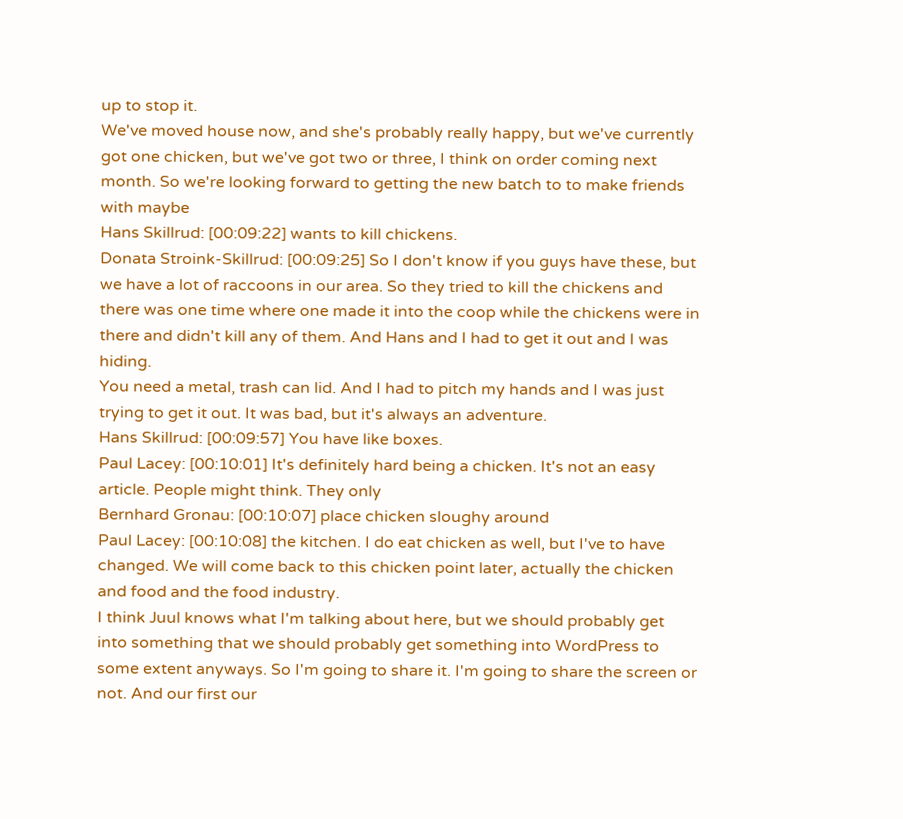up to stop it.
We've moved house now, and she's probably really happy, but we've currently got one chicken, but we've got two or three, I think on order coming next month. So we're looking forward to getting the new batch to to make friends with maybe
Hans Skillrud: [00:09:22] wants to kill chickens.
Donata Stroink-Skillrud: [00:09:25] So I don't know if you guys have these, but we have a lot of raccoons in our area. So they tried to kill the chickens and there was one time where one made it into the coop while the chickens were in there and didn't kill any of them. And Hans and I had to get it out and I was hiding.
You need a metal, trash can lid. And I had to pitch my hands and I was just trying to get it out. It was bad, but it's always an adventure.
Hans Skillrud: [00:09:57] You have like boxes.
Paul Lacey: [00:10:01] It's definitely hard being a chicken. It's not an easy article. People might think. They only
Bernhard Gronau: [00:10:07] place chicken sloughy around
Paul Lacey: [00:10:08] the kitchen. I do eat chicken as well, but I've to have changed. We will come back to this chicken point later, actually the chicken and food and the food industry.
I think Juul knows what I'm talking about here, but we should probably get into something that we should probably get something into WordPress to some extent anyways. So I'm going to share it. I'm going to share the screen or not. And our first our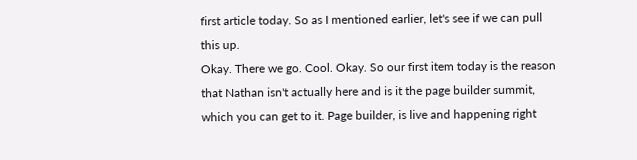first article today. So as I mentioned earlier, let's see if we can pull this up.
Okay. There we go. Cool. Okay. So our first item today is the reason that Nathan isn't actually here and is it the page builder summit, which you can get to it. Page builder, is live and happening right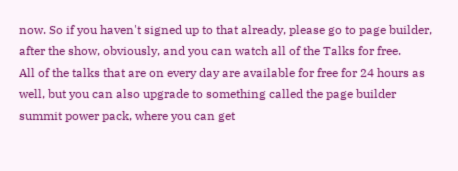now. So if you haven't signed up to that already, please go to page builder, after the show, obviously, and you can watch all of the Talks for free.
All of the talks that are on every day are available for free for 24 hours as well, but you can also upgrade to something called the page builder summit power pack, where you can get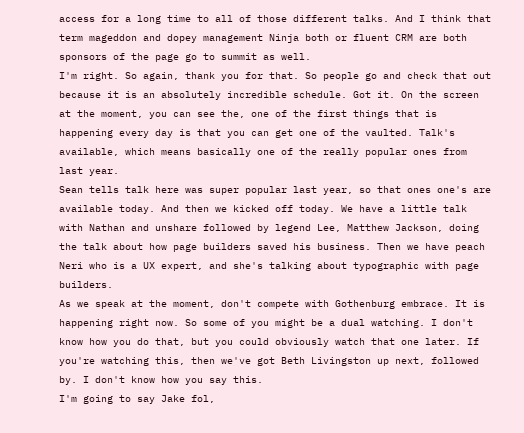access for a long time to all of those different talks. And I think that term mageddon and dopey management Ninja both or fluent CRM are both sponsors of the page go to summit as well.
I'm right. So again, thank you for that. So people go and check that out because it is an absolutely incredible schedule. Got it. On the screen at the moment, you can see the, one of the first things that is happening every day is that you can get one of the vaulted. Talk's available, which means basically one of the really popular ones from last year.
Sean tells talk here was super popular last year, so that ones one's are available today. And then we kicked off today. We have a little talk with Nathan and unshare followed by legend Lee, Matthew Jackson, doing the talk about how page builders saved his business. Then we have peach Neri who is a UX expert, and she's talking about typographic with page builders.
As we speak at the moment, don't compete with Gothenburg embrace. It is happening right now. So some of you might be a dual watching. I don't know how you do that, but you could obviously watch that one later. If you're watching this, then we've got Beth Livingston up next, followed by. I don't know how you say this.
I'm going to say Jake fol,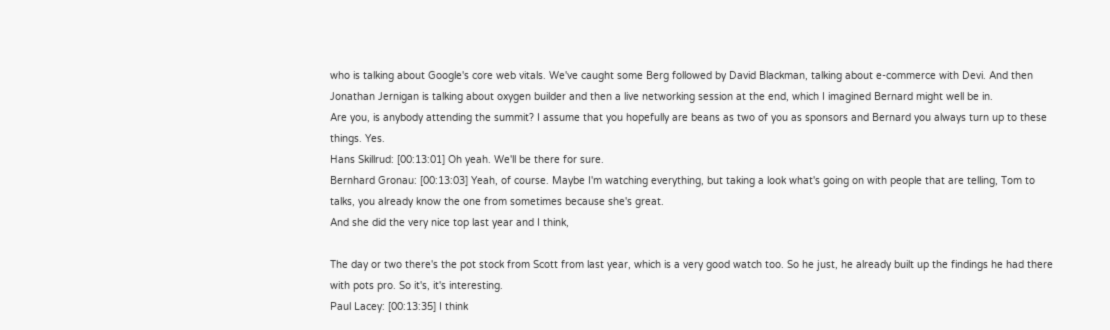who is talking about Google's core web vitals. We've caught some Berg followed by David Blackman, talking about e-commerce with Devi. And then Jonathan Jernigan is talking about oxygen builder and then a live networking session at the end, which I imagined Bernard might well be in.
Are you, is anybody attending the summit? I assume that you hopefully are beans as two of you as sponsors and Bernard you always turn up to these things. Yes.
Hans Skillrud: [00:13:01] Oh yeah. We'll be there for sure.
Bernhard Gronau: [00:13:03] Yeah, of course. Maybe I'm watching everything, but taking a look what's going on with people that are telling, Tom to talks, you already know the one from sometimes because she's great.
And she did the very nice top last year and I think,

The day or two there's the pot stock from Scott from last year, which is a very good watch too. So he just, he already built up the findings he had there with pots pro. So it's, it's interesting.
Paul Lacey: [00:13:35] I think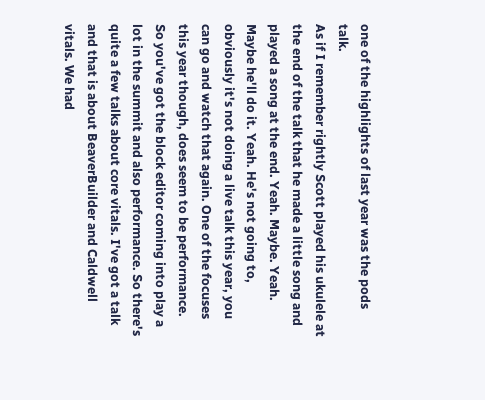one of the highlights of last year was the pods talk.
As if I remember rightly Scott played his ukulele at the end of the talk that he made a little song and played a song at the end. Yeah. Maybe. Yeah. Maybe he'll do it. Yeah. He's not going to, obviously it's not doing a live talk this year, you can go and watch that again. One of the focuses this year though, does seem to be performance.
So you've got the block editor coming into play a lot in the summit and also performance. So there's quite a few talks about core vitals. I've got a talk and that is about BeaverBuilder and Caldwell vitals. We had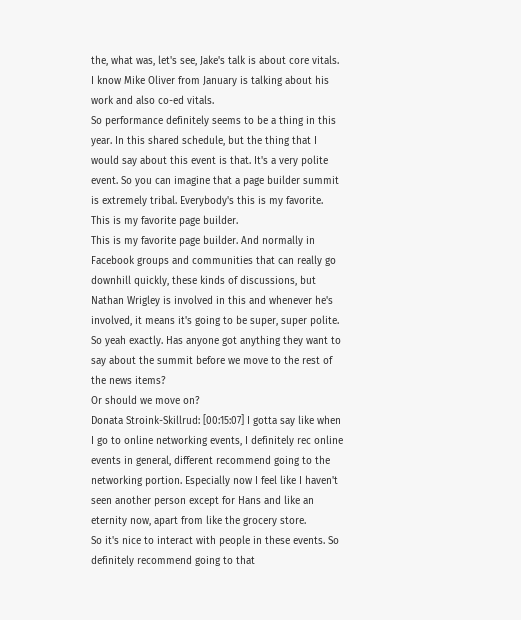the, what was, let's see, Jake's talk is about core vitals. I know Mike Oliver from January is talking about his work and also co-ed vitals.
So performance definitely seems to be a thing in this year. In this shared schedule, but the thing that I would say about this event is that. It's a very polite event. So you can imagine that a page builder summit is extremely tribal. Everybody's this is my favorite. This is my favorite page builder.
This is my favorite page builder. And normally in Facebook groups and communities that can really go downhill quickly, these kinds of discussions, but Nathan Wrigley is involved in this and whenever he's involved, it means it's going to be super, super polite. So yeah exactly. Has anyone got anything they want to say about the summit before we move to the rest of the news items?
Or should we move on?
Donata Stroink-Skillrud: [00:15:07] I gotta say like when I go to online networking events, I definitely rec online events in general, different recommend going to the networking portion. Especially now I feel like I haven't seen another person except for Hans and like an eternity now, apart from like the grocery store.
So it's nice to interact with people in these events. So definitely recommend going to that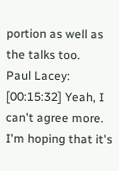portion as well as the talks too.
Paul Lacey: [00:15:32] Yeah, I can't agree more. I'm hoping that it's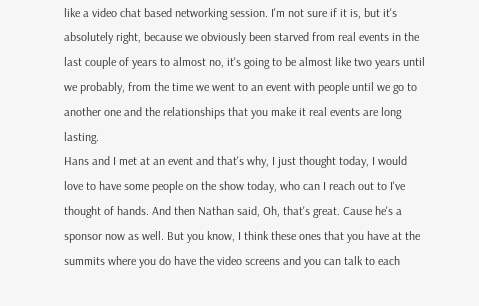like a video chat based networking session. I'm not sure if it is, but it's absolutely right, because we obviously been starved from real events in the last couple of years to almost no, it's going to be almost like two years until we probably, from the time we went to an event with people until we go to another one and the relationships that you make it real events are long lasting.
Hans and I met at an event and that's why, I just thought today, I would love to have some people on the show today, who can I reach out to I've thought of hands. And then Nathan said, Oh, that's great. Cause he's a sponsor now as well. But you know, I think these ones that you have at the summits where you do have the video screens and you can talk to each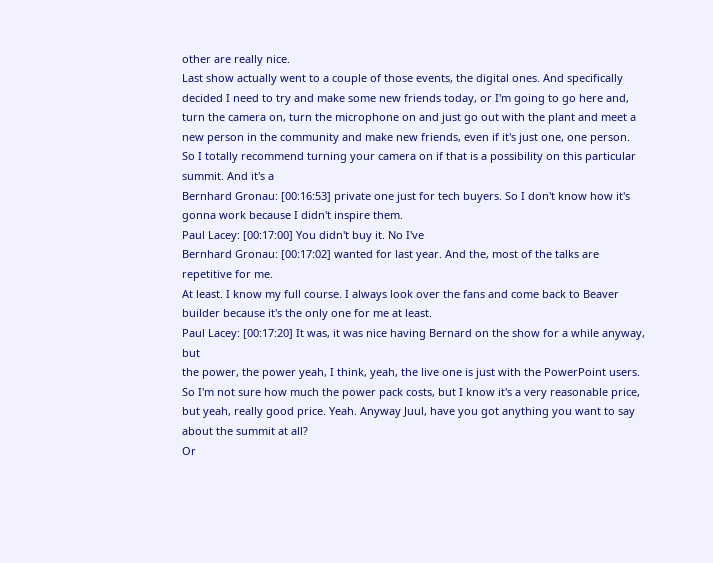other are really nice.
Last show actually went to a couple of those events, the digital ones. And specifically decided I need to try and make some new friends today, or I'm going to go here and, turn the camera on, turn the microphone on and just go out with the plant and meet a new person in the community and make new friends, even if it's just one, one person.
So I totally recommend turning your camera on if that is a possibility on this particular summit. And it's a
Bernhard Gronau: [00:16:53] private one just for tech buyers. So I don't know how it's gonna work because I didn't inspire them.
Paul Lacey: [00:17:00] You didn't buy it. No I've
Bernhard Gronau: [00:17:02] wanted for last year. And the, most of the talks are repetitive for me.
At least. I know my full course. I always look over the fans and come back to Beaver builder because it's the only one for me at least.
Paul Lacey: [00:17:20] It was, it was nice having Bernard on the show for a while anyway, but
the power, the power yeah, I think, yeah, the live one is just with the PowerPoint users. So I'm not sure how much the power pack costs, but I know it's a very reasonable price, but yeah, really good price. Yeah. Anyway Juul, have you got anything you want to say about the summit at all?
Or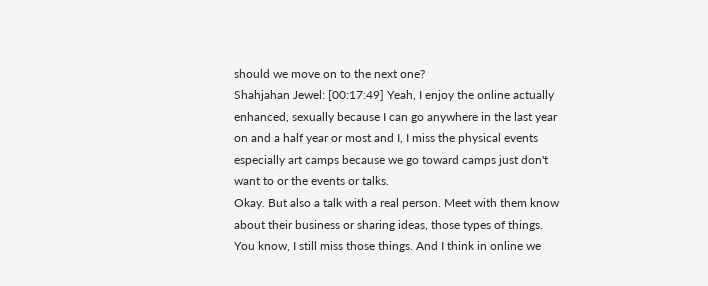should we move on to the next one?
Shahjahan Jewel: [00:17:49] Yeah, I enjoy the online actually enhanced, sexually because I can go anywhere in the last year on and a half year or most and I, I miss the physical events especially art camps because we go toward camps just don't want to or the events or talks.
Okay. But also a talk with a real person. Meet with them know about their business or sharing ideas, those types of things. You know, I still miss those things. And I think in online we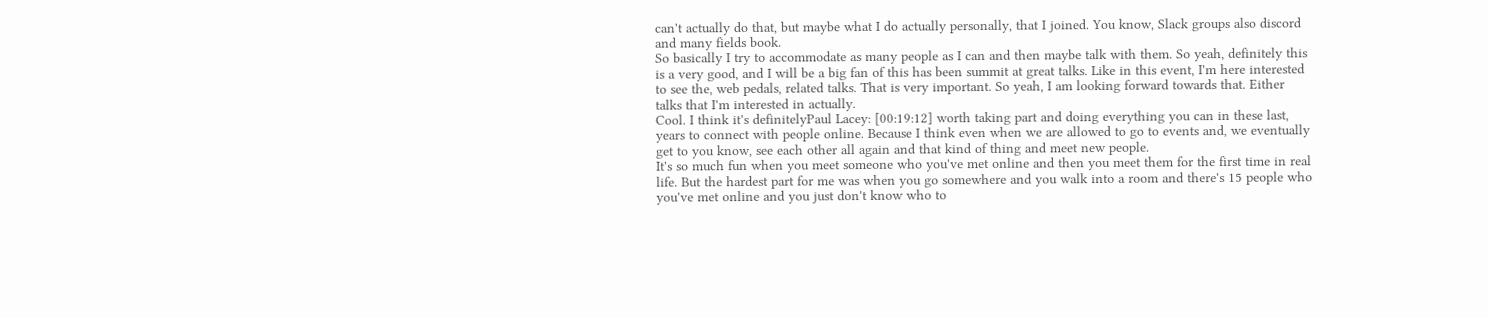can't actually do that, but maybe what I do actually personally, that I joined. You know, Slack groups also discord and many fields book.
So basically I try to accommodate as many people as I can and then maybe talk with them. So yeah, definitely this is a very good, and I will be a big fan of this has been summit at great talks. Like in this event, I'm here interested to see the, web pedals, related talks. That is very important. So yeah, I am looking forward towards that. Either talks that I'm interested in actually.
Cool. I think it's definitelyPaul Lacey: [00:19:12] worth taking part and doing everything you can in these last, years to connect with people online. Because I think even when we are allowed to go to events and, we eventually get to you know, see each other all again and that kind of thing and meet new people.
It's so much fun when you meet someone who you've met online and then you meet them for the first time in real life. But the hardest part for me was when you go somewhere and you walk into a room and there's 15 people who you've met online and you just don't know who to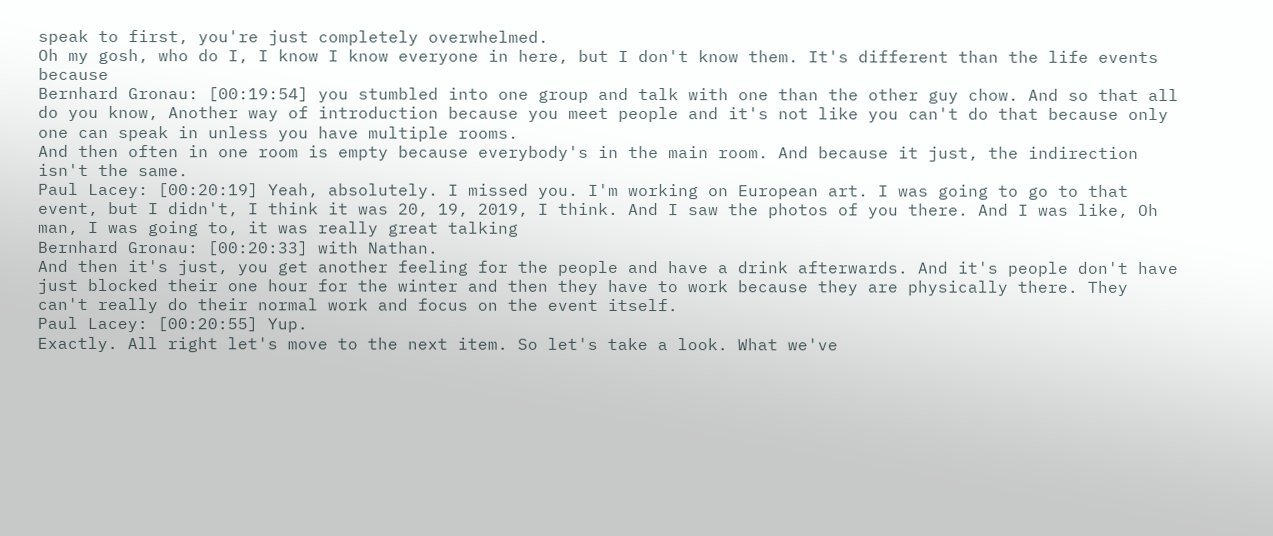speak to first, you're just completely overwhelmed.
Oh my gosh, who do I, I know I know everyone in here, but I don't know them. It's different than the life events because
Bernhard Gronau: [00:19:54] you stumbled into one group and talk with one than the other guy chow. And so that all do you know, Another way of introduction because you meet people and it's not like you can't do that because only one can speak in unless you have multiple rooms.
And then often in one room is empty because everybody's in the main room. And because it just, the indirection isn't the same.
Paul Lacey: [00:20:19] Yeah, absolutely. I missed you. I'm working on European art. I was going to go to that event, but I didn't, I think it was 20, 19, 2019, I think. And I saw the photos of you there. And I was like, Oh man, I was going to, it was really great talking
Bernhard Gronau: [00:20:33] with Nathan.
And then it's just, you get another feeling for the people and have a drink afterwards. And it's people don't have just blocked their one hour for the winter and then they have to work because they are physically there. They can't really do their normal work and focus on the event itself.
Paul Lacey: [00:20:55] Yup.
Exactly. All right let's move to the next item. So let's take a look. What we've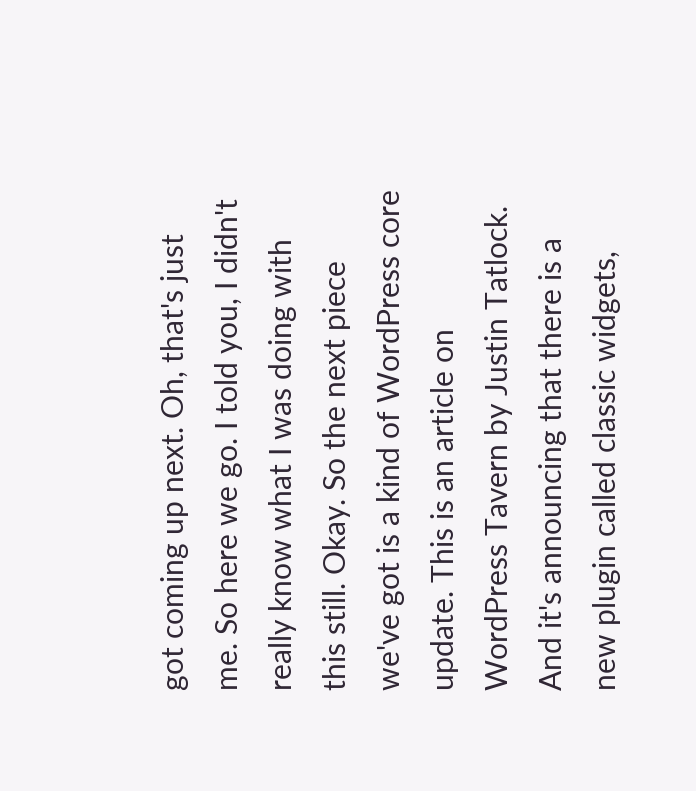got coming up next. Oh, that's just me. So here we go. I told you, I didn't really know what I was doing with this still. Okay. So the next piece we've got is a kind of WordPress core update. This is an article on WordPress Tavern by Justin Tatlock.
And it's announcing that there is a new plugin called classic widgets,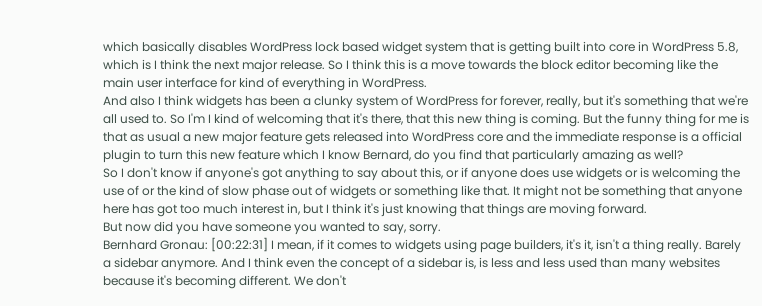which basically disables WordPress lock based widget system that is getting built into core in WordPress 5.8, which is I think the next major release. So I think this is a move towards the block editor becoming like the main user interface for kind of everything in WordPress.
And also I think widgets has been a clunky system of WordPress for forever, really, but it's something that we're all used to. So I'm I kind of welcoming that it's there, that this new thing is coming. But the funny thing for me is that as usual a new major feature gets released into WordPress core and the immediate response is a official plugin to turn this new feature which I know Bernard, do you find that particularly amazing as well?
So I don't know if anyone's got anything to say about this, or if anyone does use widgets or is welcoming the use of or the kind of slow phase out of widgets or something like that. It might not be something that anyone here has got too much interest in, but I think it's just knowing that things are moving forward.
But now did you have someone you wanted to say, sorry.
Bernhard Gronau: [00:22:31] I mean, if it comes to widgets using page builders, it's it, isn't a thing really. Barely a sidebar anymore. And I think even the concept of a sidebar is, is less and less used than many websites because it's becoming different. We don't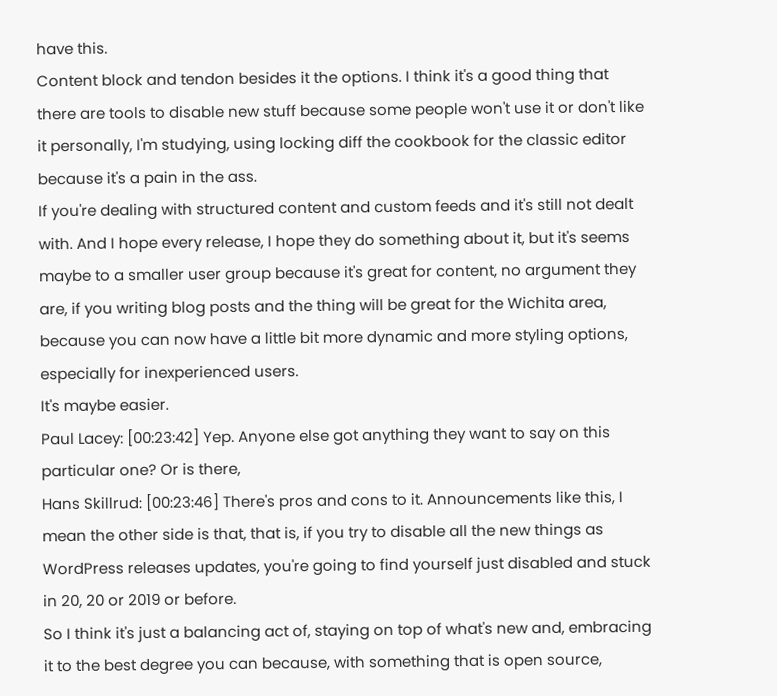have this.
Content block and tendon besides it the options. I think it's a good thing that there are tools to disable new stuff because some people won't use it or don't like it personally, I'm studying, using locking diff the cookbook for the classic editor because it's a pain in the ass.
If you're dealing with structured content and custom feeds and it's still not dealt with. And I hope every release, I hope they do something about it, but it's seems maybe to a smaller user group because it's great for content, no argument they are, if you writing blog posts and the thing will be great for the Wichita area, because you can now have a little bit more dynamic and more styling options, especially for inexperienced users.
It's maybe easier.
Paul Lacey: [00:23:42] Yep. Anyone else got anything they want to say on this particular one? Or is there,
Hans Skillrud: [00:23:46] There's pros and cons to it. Announcements like this, I mean the other side is that, that is, if you try to disable all the new things as WordPress releases updates, you're going to find yourself just disabled and stuck in 20, 20 or 2019 or before.
So I think it's just a balancing act of, staying on top of what's new and, embracing it to the best degree you can because, with something that is open source,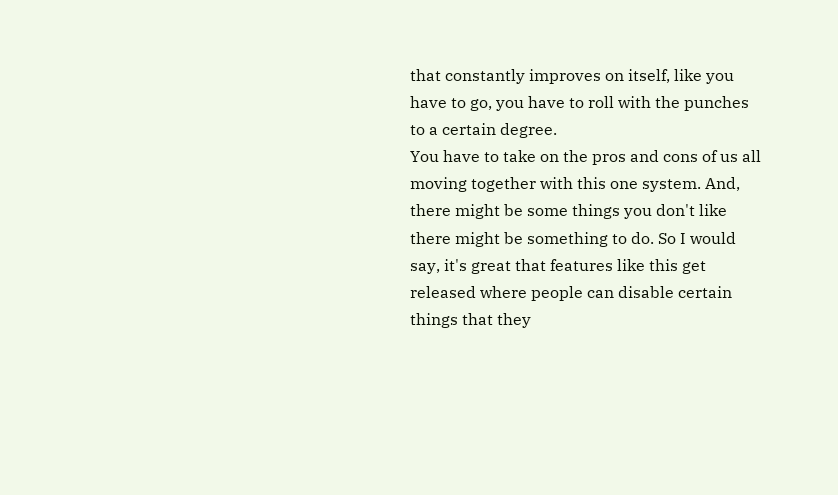that constantly improves on itself, like you have to go, you have to roll with the punches to a certain degree.
You have to take on the pros and cons of us all moving together with this one system. And, there might be some things you don't like there might be something to do. So I would say, it's great that features like this get released where people can disable certain things that they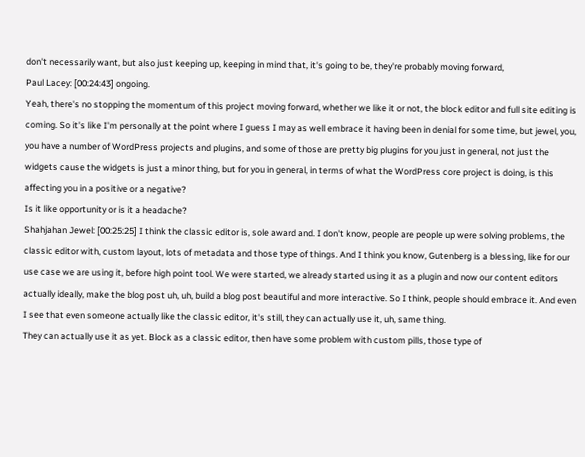don't necessarily want, but also just keeping up, keeping in mind that, it's going to be, they're probably moving forward,
Paul Lacey: [00:24:43] ongoing.
Yeah, there's no stopping the momentum of this project moving forward, whether we like it or not, the block editor and full site editing is coming. So it's like I'm personally at the point where I guess I may as well embrace it having been in denial for some time, but jewel, you, you have a number of WordPress projects and plugins, and some of those are pretty big plugins for you just in general, not just the widgets cause the widgets is just a minor thing, but for you in general, in terms of what the WordPress core project is doing, is this affecting you in a positive or a negative?
Is it like opportunity or is it a headache?
Shahjahan Jewel: [00:25:25] I think the classic editor is, sole award and. I don't know, people are people up were solving problems, the classic editor with, custom layout, lots of metadata and those type of things. And I think you know, Gutenberg is a blessing, like for our use case we are using it, before high point tool. We were started, we already started using it as a plugin and now our content editors actually ideally, make the blog post uh, uh, build a blog post beautiful and more interactive. So I think, people should embrace it. And even I see that even someone actually like the classic editor, it's still, they can actually use it, uh, same thing.
They can actually use it as yet. Block as a classic editor, then have some problem with custom pills, those type of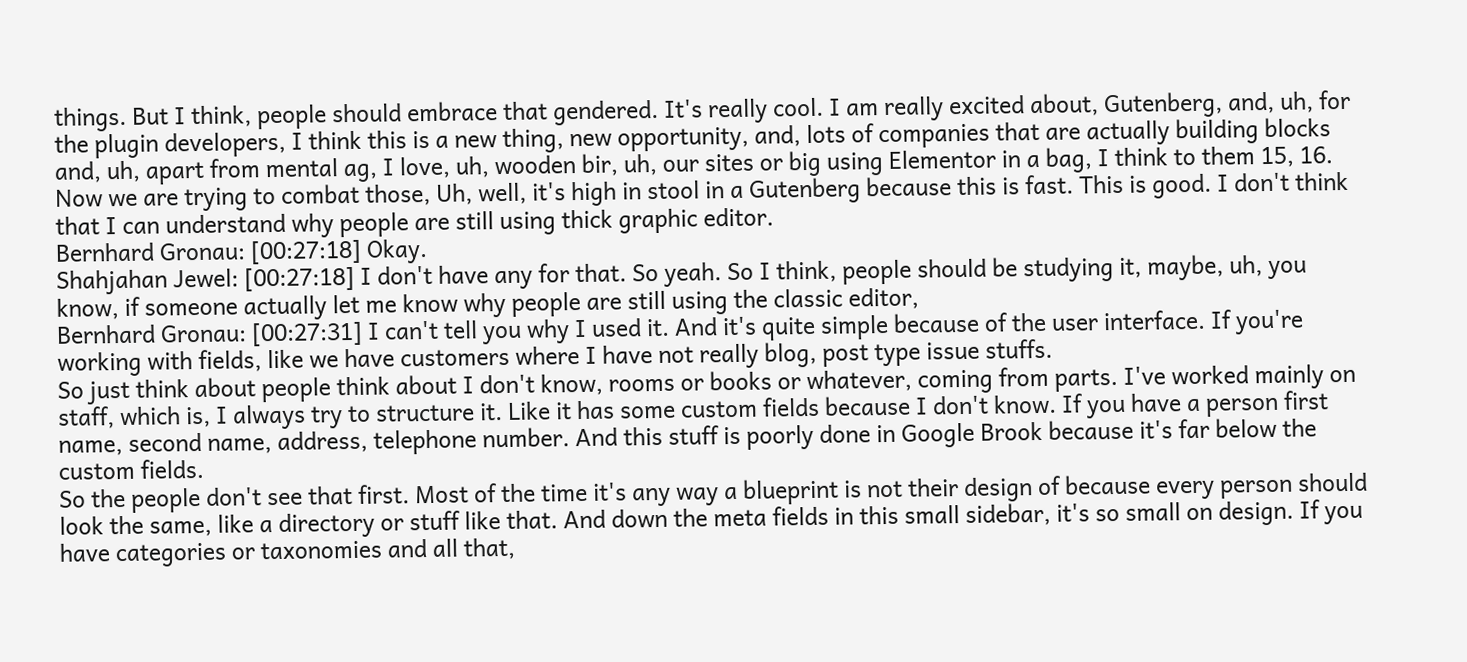things. But I think, people should embrace that gendered. It's really cool. I am really excited about, Gutenberg, and, uh, for the plugin developers, I think this is a new thing, new opportunity, and, lots of companies that are actually building blocks and, uh, apart from mental ag, I love, uh, wooden bir, uh, our sites or big using Elementor in a bag, I think to them 15, 16.
Now we are trying to combat those, Uh, well, it's high in stool in a Gutenberg because this is fast. This is good. I don't think that I can understand why people are still using thick graphic editor.
Bernhard Gronau: [00:27:18] Okay.
Shahjahan Jewel: [00:27:18] I don't have any for that. So yeah. So I think, people should be studying it, maybe, uh, you know, if someone actually let me know why people are still using the classic editor,
Bernhard Gronau: [00:27:31] I can't tell you why I used it. And it's quite simple because of the user interface. If you're working with fields, like we have customers where I have not really blog, post type issue stuffs.
So just think about people think about I don't know, rooms or books or whatever, coming from parts. I've worked mainly on staff, which is, I always try to structure it. Like it has some custom fields because I don't know. If you have a person first name, second name, address, telephone number. And this stuff is poorly done in Google Brook because it's far below the custom fields.
So the people don't see that first. Most of the time it's any way a blueprint is not their design of because every person should look the same, like a directory or stuff like that. And down the meta fields in this small sidebar, it's so small on design. If you have categories or taxonomies and all that,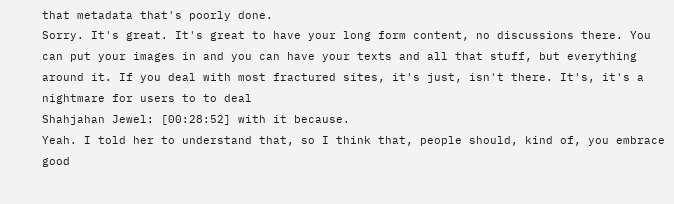that metadata that's poorly done.
Sorry. It's great. It's great to have your long form content, no discussions there. You can put your images in and you can have your texts and all that stuff, but everything around it. If you deal with most fractured sites, it's just, isn't there. It's, it's a nightmare for users to to deal
Shahjahan Jewel: [00:28:52] with it because.
Yeah. I told her to understand that, so I think that, people should, kind of, you embrace good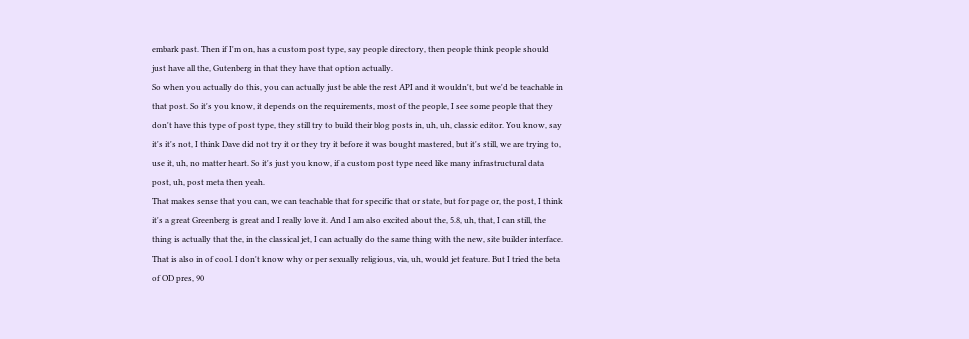embark past. Then if I'm on, has a custom post type, say people directory, then people think people should just have all the, Gutenberg in that they have that option actually.
So when you actually do this, you can actually just be able the rest API and it wouldn't, but we'd be teachable in that post. So it's you know, it depends on the requirements, most of the people, I see some people that they don't have this type of post type, they still try to build their blog posts in, uh, uh, classic editor. You know, say it's it's not, I think Dave did not try it or they try it before it was bought mastered, but it's still, we are trying to, use it, uh, no matter heart. So it's just you know, if a custom post type need like many infrastructural data post, uh, post meta then yeah.
That makes sense that you can, we can teachable that for specific that or state, but for page or, the post, I think it's a great Greenberg is great and I really love it. And I am also excited about the, 5.8, uh, that, I can still, the thing is actually that the, in the classical jet, I can actually do the same thing with the new, site builder interface. That is also in of cool. I don't know why or per sexually religious, via, uh, would jet feature. But I tried the beta of OD pres, 90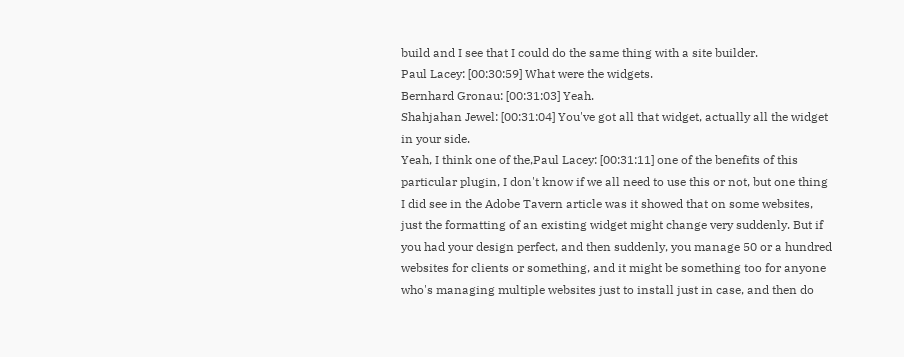build and I see that I could do the same thing with a site builder.
Paul Lacey: [00:30:59] What were the widgets.
Bernhard Gronau: [00:31:03] Yeah.
Shahjahan Jewel: [00:31:04] You've got all that widget, actually all the widget in your side.
Yeah, I think one of the,Paul Lacey: [00:31:11] one of the benefits of this particular plugin, I don't know if we all need to use this or not, but one thing I did see in the Adobe Tavern article was it showed that on some websites, just the formatting of an existing widget might change very suddenly. But if you had your design perfect, and then suddenly, you manage 50 or a hundred websites for clients or something, and it might be something too for anyone who's managing multiple websites just to install just in case, and then do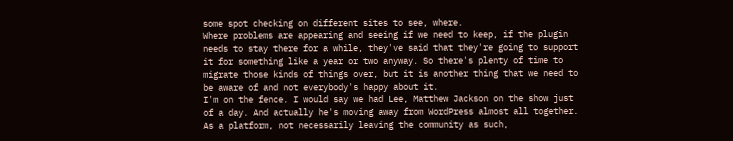some spot checking on different sites to see, where.
Where problems are appearing and seeing if we need to keep, if the plugin needs to stay there for a while, they've said that they're going to support it for something like a year or two anyway. So there's plenty of time to migrate those kinds of things over, but it is another thing that we need to be aware of and not everybody's happy about it.
I'm on the fence. I would say we had Lee, Matthew Jackson on the show just of a day. And actually he's moving away from WordPress almost all together. As a platform, not necessarily leaving the community as such,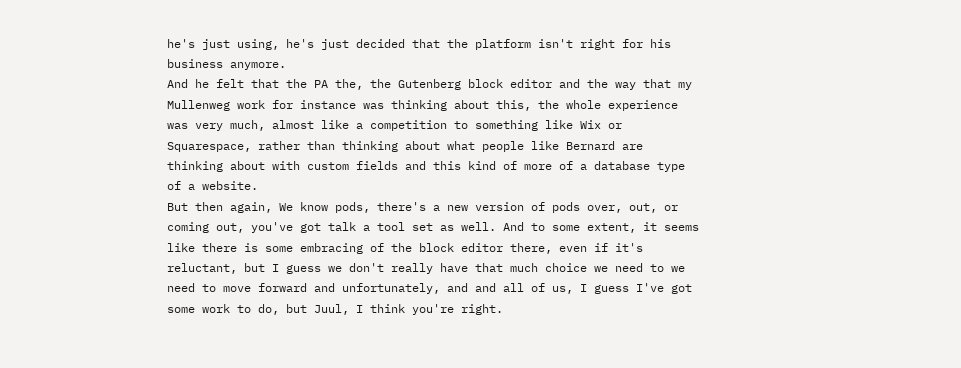he's just using, he's just decided that the platform isn't right for his business anymore.
And he felt that the PA the, the Gutenberg block editor and the way that my Mullenweg work for instance was thinking about this, the whole experience was very much, almost like a competition to something like Wix or Squarespace, rather than thinking about what people like Bernard are thinking about with custom fields and this kind of more of a database type of a website.
But then again, We know pods, there's a new version of pods over, out, or coming out, you've got talk a tool set as well. And to some extent, it seems like there is some embracing of the block editor there, even if it's reluctant, but I guess we don't really have that much choice we need to we need to move forward and unfortunately, and and all of us, I guess I've got some work to do, but Juul, I think you're right.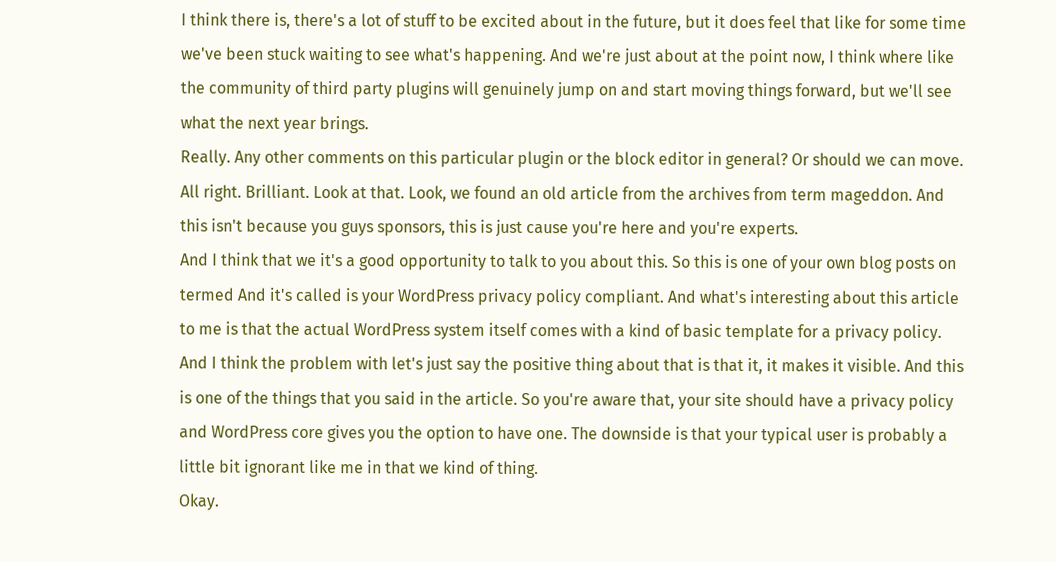I think there is, there's a lot of stuff to be excited about in the future, but it does feel that like for some time we've been stuck waiting to see what's happening. And we're just about at the point now, I think where like the community of third party plugins will genuinely jump on and start moving things forward, but we'll see what the next year brings.
Really. Any other comments on this particular plugin or the block editor in general? Or should we can move. All right. Brilliant. Look at that. Look, we found an old article from the archives from term mageddon. And this isn't because you guys sponsors, this is just cause you're here and you're experts.
And I think that we it's a good opportunity to talk to you about this. So this is one of your own blog posts on termed And it's called is your WordPress privacy policy compliant. And what's interesting about this article to me is that the actual WordPress system itself comes with a kind of basic template for a privacy policy.
And I think the problem with let's just say the positive thing about that is that it, it makes it visible. And this is one of the things that you said in the article. So you're aware that, your site should have a privacy policy and WordPress core gives you the option to have one. The downside is that your typical user is probably a little bit ignorant like me in that we kind of thing.
Okay.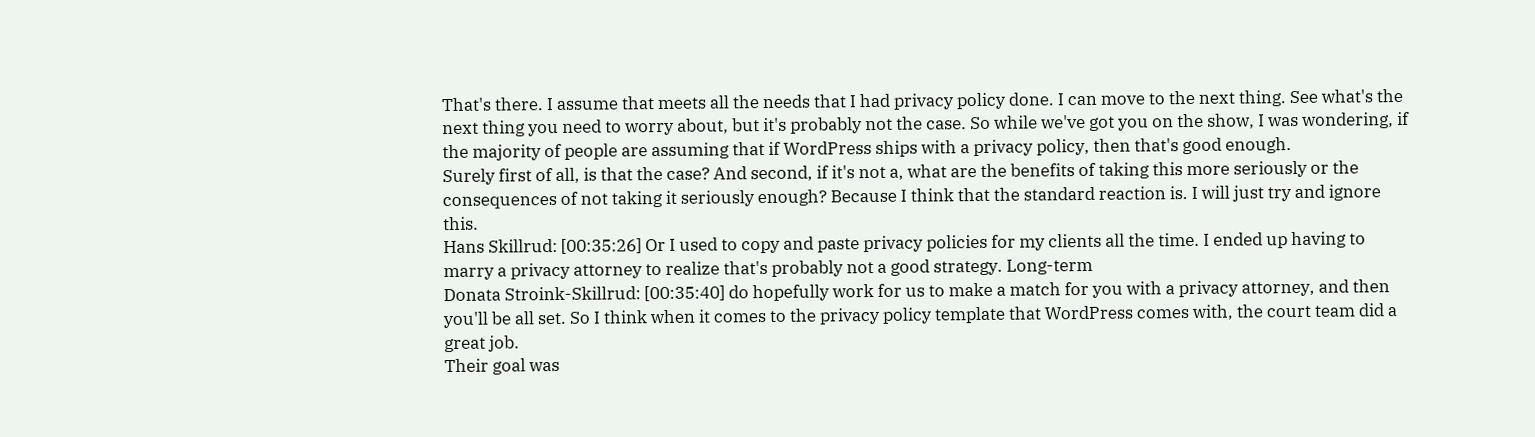That's there. I assume that meets all the needs that I had privacy policy done. I can move to the next thing. See what's the next thing you need to worry about, but it's probably not the case. So while we've got you on the show, I was wondering, if the majority of people are assuming that if WordPress ships with a privacy policy, then that's good enough.
Surely first of all, is that the case? And second, if it's not a, what are the benefits of taking this more seriously or the consequences of not taking it seriously enough? Because I think that the standard reaction is. I will just try and ignore this.
Hans Skillrud: [00:35:26] Or I used to copy and paste privacy policies for my clients all the time. I ended up having to marry a privacy attorney to realize that's probably not a good strategy. Long-term
Donata Stroink-Skillrud: [00:35:40] do hopefully work for us to make a match for you with a privacy attorney, and then you'll be all set. So I think when it comes to the privacy policy template that WordPress comes with, the court team did a great job.
Their goal was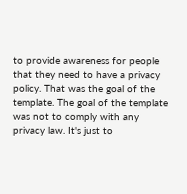to provide awareness for people that they need to have a privacy policy. That was the goal of the template. The goal of the template was not to comply with any privacy law. It's just to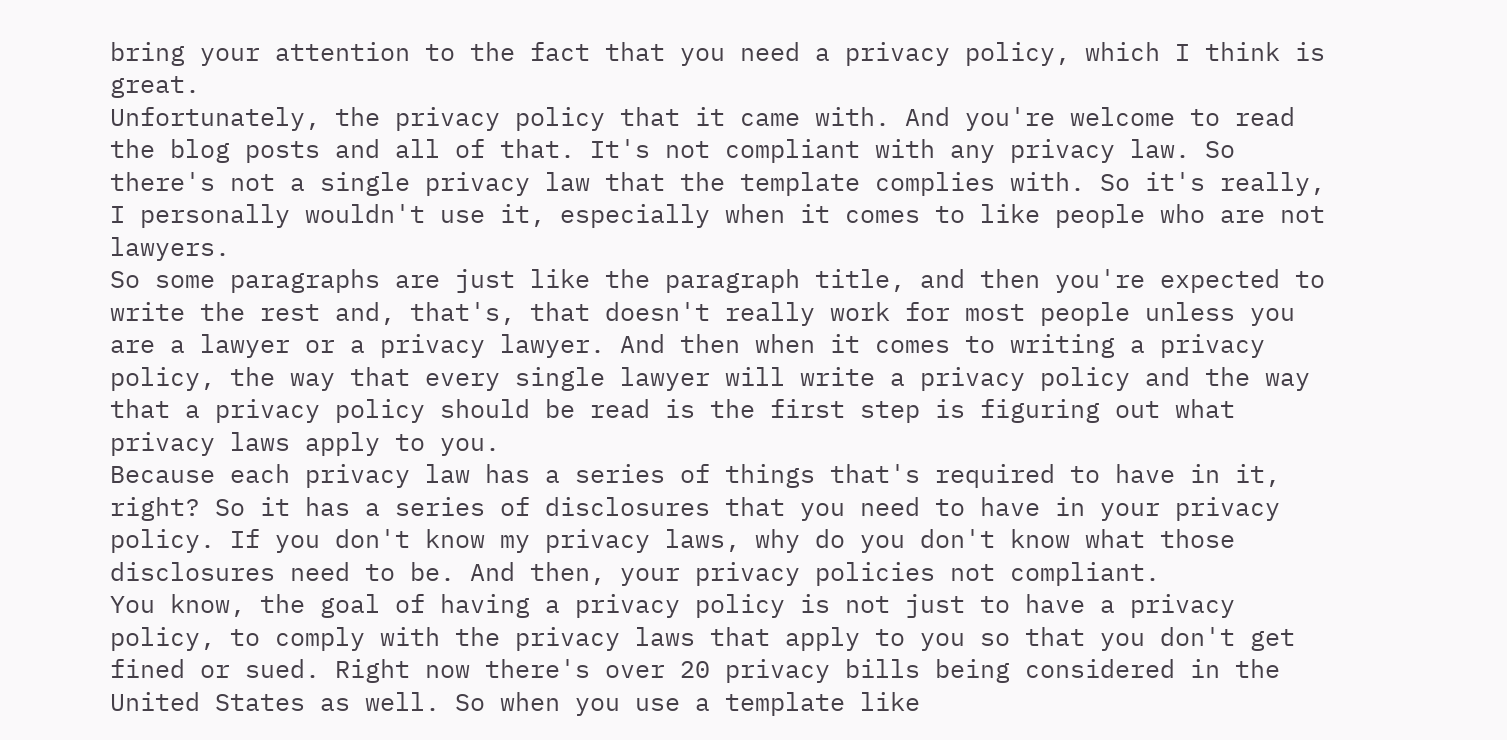bring your attention to the fact that you need a privacy policy, which I think is great.
Unfortunately, the privacy policy that it came with. And you're welcome to read the blog posts and all of that. It's not compliant with any privacy law. So there's not a single privacy law that the template complies with. So it's really, I personally wouldn't use it, especially when it comes to like people who are not lawyers.
So some paragraphs are just like the paragraph title, and then you're expected to write the rest and, that's, that doesn't really work for most people unless you are a lawyer or a privacy lawyer. And then when it comes to writing a privacy policy, the way that every single lawyer will write a privacy policy and the way that a privacy policy should be read is the first step is figuring out what privacy laws apply to you.
Because each privacy law has a series of things that's required to have in it, right? So it has a series of disclosures that you need to have in your privacy policy. If you don't know my privacy laws, why do you don't know what those disclosures need to be. And then, your privacy policies not compliant.
You know, the goal of having a privacy policy is not just to have a privacy policy, to comply with the privacy laws that apply to you so that you don't get fined or sued. Right now there's over 20 privacy bills being considered in the United States as well. So when you use a template like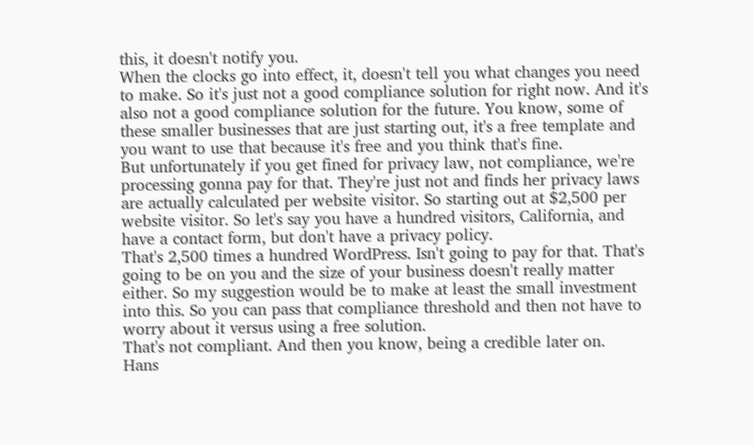this, it doesn't notify you.
When the clocks go into effect, it, doesn't tell you what changes you need to make. So it's just not a good compliance solution for right now. And it's also not a good compliance solution for the future. You know, some of these smaller businesses that are just starting out, it's a free template and you want to use that because it's free and you think that's fine.
But unfortunately if you get fined for privacy law, not compliance, we're processing gonna pay for that. They're just not and finds her privacy laws are actually calculated per website visitor. So starting out at $2,500 per website visitor. So let's say you have a hundred visitors, California, and have a contact form, but don't have a privacy policy.
That's 2,500 times a hundred WordPress. Isn't going to pay for that. That's going to be on you and the size of your business doesn't really matter either. So my suggestion would be to make at least the small investment into this. So you can pass that compliance threshold and then not have to worry about it versus using a free solution.
That's not compliant. And then you know, being a credible later on.
Hans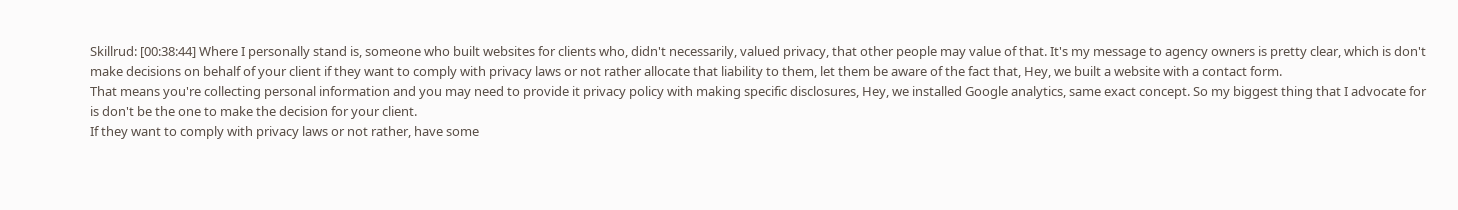Skillrud: [00:38:44] Where I personally stand is, someone who built websites for clients who, didn't necessarily, valued privacy, that other people may value of that. It's my message to agency owners is pretty clear, which is don't make decisions on behalf of your client if they want to comply with privacy laws or not rather allocate that liability to them, let them be aware of the fact that, Hey, we built a website with a contact form.
That means you're collecting personal information and you may need to provide it privacy policy with making specific disclosures, Hey, we installed Google analytics, same exact concept. So my biggest thing that I advocate for is don't be the one to make the decision for your client.
If they want to comply with privacy laws or not rather, have some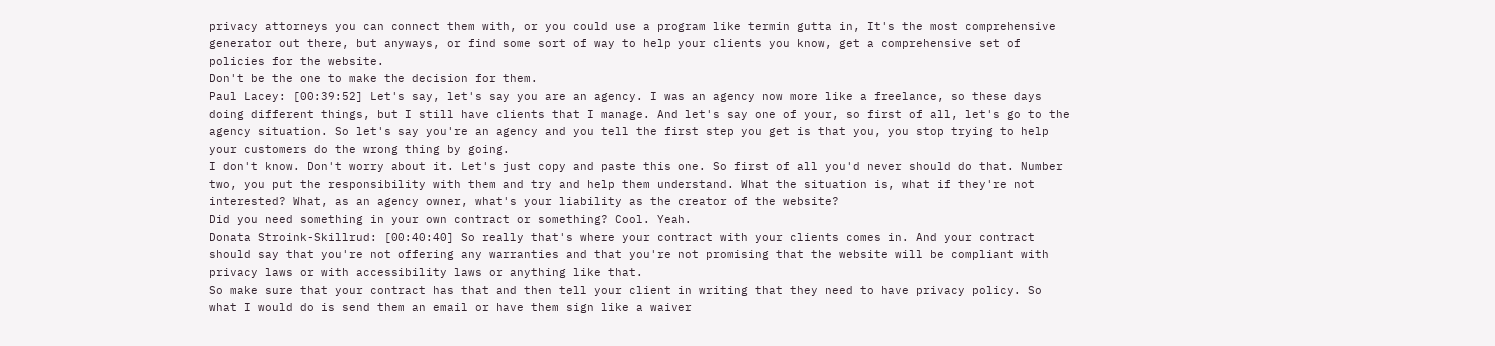privacy attorneys you can connect them with, or you could use a program like termin gutta in, It's the most comprehensive generator out there, but anyways, or find some sort of way to help your clients you know, get a comprehensive set of policies for the website.
Don't be the one to make the decision for them.
Paul Lacey: [00:39:52] Let's say, let's say you are an agency. I was an agency now more like a freelance, so these days doing different things, but I still have clients that I manage. And let's say one of your, so first of all, let's go to the agency situation. So let's say you're an agency and you tell the first step you get is that you, you stop trying to help your customers do the wrong thing by going.
I don't know. Don't worry about it. Let's just copy and paste this one. So first of all you'd never should do that. Number two, you put the responsibility with them and try and help them understand. What the situation is, what if they're not interested? What, as an agency owner, what's your liability as the creator of the website?
Did you need something in your own contract or something? Cool. Yeah.
Donata Stroink-Skillrud: [00:40:40] So really that's where your contract with your clients comes in. And your contract should say that you're not offering any warranties and that you're not promising that the website will be compliant with privacy laws or with accessibility laws or anything like that.
So make sure that your contract has that and then tell your client in writing that they need to have privacy policy. So what I would do is send them an email or have them sign like a waiver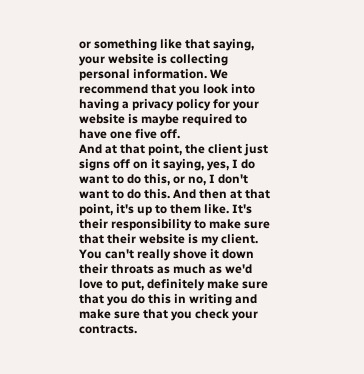or something like that saying, your website is collecting personal information. We recommend that you look into having a privacy policy for your website is maybe required to have one five off.
And at that point, the client just signs off on it saying, yes, I do want to do this, or no, I don't want to do this. And then at that point, it's up to them like. It's their responsibility to make sure that their website is my client. You can't really shove it down their throats as much as we'd love to put, definitely make sure that you do this in writing and make sure that you check your contracts.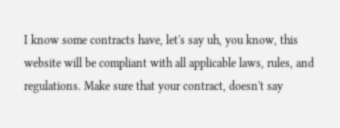I know some contracts have, let's say uh, you know, this website will be compliant with all applicable laws, rules, and regulations. Make sure that your contract, doesn't say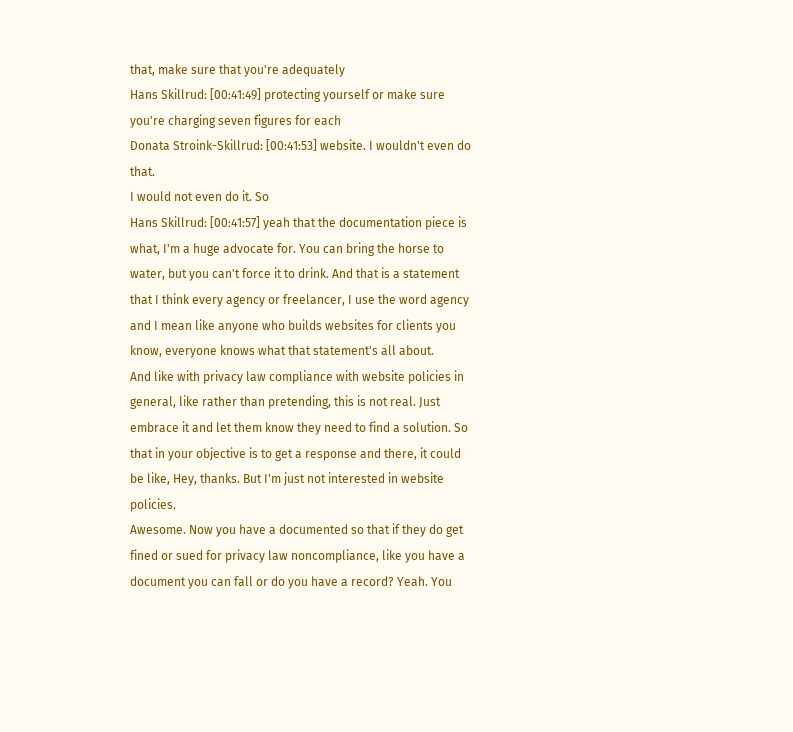that, make sure that you're adequately
Hans Skillrud: [00:41:49] protecting yourself or make sure you're charging seven figures for each
Donata Stroink-Skillrud: [00:41:53] website. I wouldn't even do that.
I would not even do it. So
Hans Skillrud: [00:41:57] yeah that the documentation piece is what, I'm a huge advocate for. You can bring the horse to water, but you can't force it to drink. And that is a statement that I think every agency or freelancer, I use the word agency and I mean like anyone who builds websites for clients you know, everyone knows what that statement's all about.
And like with privacy law compliance with website policies in general, like rather than pretending, this is not real. Just embrace it and let them know they need to find a solution. So that in your objective is to get a response and there, it could be like, Hey, thanks. But I'm just not interested in website policies.
Awesome. Now you have a documented so that if they do get fined or sued for privacy law noncompliance, like you have a document you can fall or do you have a record? Yeah. You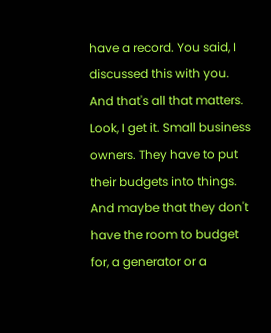have a record. You said, I discussed this with you. And that's all that matters. Look, I get it. Small business owners. They have to put their budgets into things.
And maybe that they don't have the room to budget for, a generator or a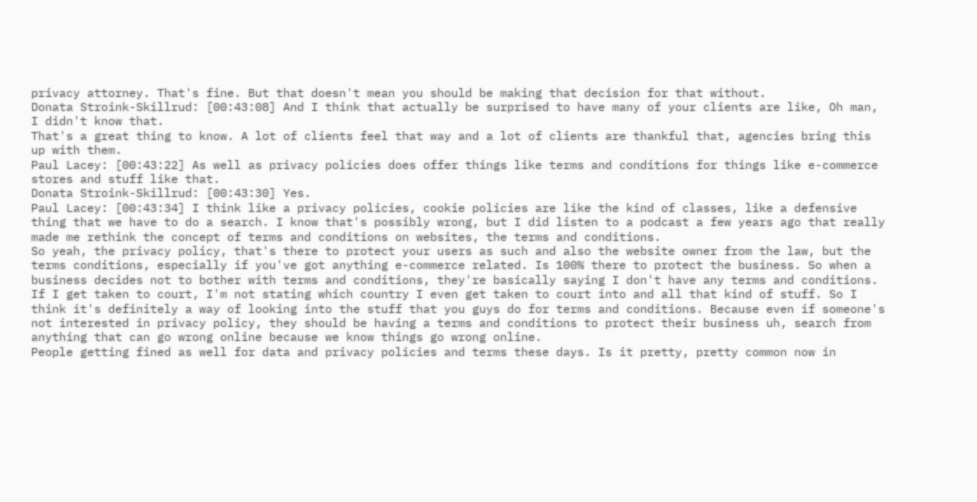privacy attorney. That's fine. But that doesn't mean you should be making that decision for that without.
Donata Stroink-Skillrud: [00:43:08] And I think that actually be surprised to have many of your clients are like, Oh man, I didn't know that.
That's a great thing to know. A lot of clients feel that way and a lot of clients are thankful that, agencies bring this up with them.
Paul Lacey: [00:43:22] As well as privacy policies does offer things like terms and conditions for things like e-commerce stores and stuff like that.
Donata Stroink-Skillrud: [00:43:30] Yes.
Paul Lacey: [00:43:34] I think like a privacy policies, cookie policies are like the kind of classes, like a defensive thing that we have to do a search. I know that's possibly wrong, but I did listen to a podcast a few years ago that really made me rethink the concept of terms and conditions on websites, the terms and conditions.
So yeah, the privacy policy, that's there to protect your users as such and also the website owner from the law, but the terms conditions, especially if you've got anything e-commerce related. Is 100% there to protect the business. So when a business decides not to bother with terms and conditions, they're basically saying I don't have any terms and conditions.
If I get taken to court, I'm not stating which country I even get taken to court into and all that kind of stuff. So I think it's definitely a way of looking into the stuff that you guys do for terms and conditions. Because even if someone's not interested in privacy policy, they should be having a terms and conditions to protect their business uh, search from anything that can go wrong online because we know things go wrong online.
People getting fined as well for data and privacy policies and terms these days. Is it pretty, pretty common now in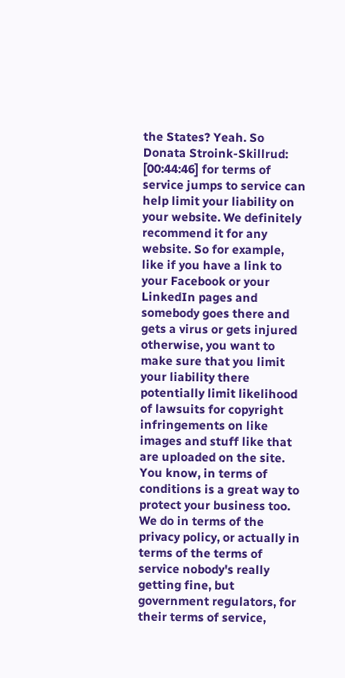the States? Yeah. So
Donata Stroink-Skillrud: [00:44:46] for terms of service jumps to service can help limit your liability on your website. We definitely recommend it for any website. So for example, like if you have a link to your Facebook or your LinkedIn pages and somebody goes there and gets a virus or gets injured otherwise, you want to make sure that you limit your liability there potentially limit likelihood of lawsuits for copyright infringements on like images and stuff like that are uploaded on the site.
You know, in terms of conditions is a great way to protect your business too. We do in terms of the privacy policy, or actually in terms of the terms of service nobody's really getting fine, but government regulators, for their terms of service,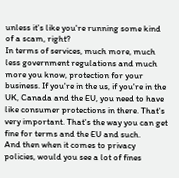unless it's like you're running some kind of a scam, right?
In terms of services, much more, much less government regulations and much more you know, protection for your business. If you're in the us, if you're in the UK, Canada and the EU, you need to have like consumer protections in there. That's very important. That's the way you can get fine for terms and the EU and such.
And then when it comes to privacy policies, would you see a lot of fines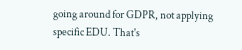going around for GDPR, not applying specific EDU. That's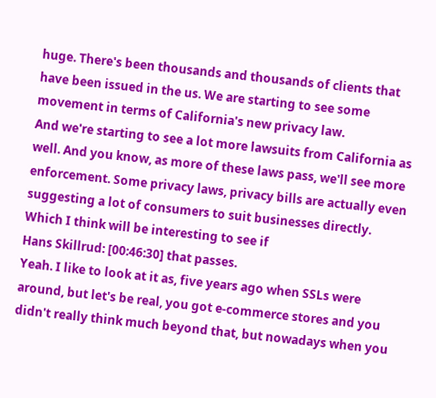huge. There's been thousands and thousands of clients that have been issued in the us. We are starting to see some movement in terms of California's new privacy law.
And we're starting to see a lot more lawsuits from California as well. And you know, as more of these laws pass, we'll see more enforcement. Some privacy laws, privacy bills are actually even suggesting a lot of consumers to suit businesses directly. Which I think will be interesting to see if
Hans Skillrud: [00:46:30] that passes.
Yeah. I like to look at it as, five years ago when SSLs were around, but let's be real, you got e-commerce stores and you didn't really think much beyond that, but nowadays when you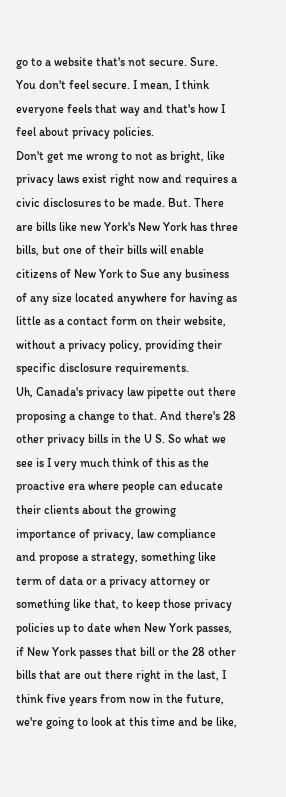go to a website that's not secure. Sure. You don't feel secure. I mean, I think everyone feels that way and that's how I feel about privacy policies.
Don't get me wrong to not as bright, like privacy laws exist right now and requires a civic disclosures to be made. But. There are bills like new York's New York has three bills, but one of their bills will enable citizens of New York to Sue any business of any size located anywhere for having as little as a contact form on their website, without a privacy policy, providing their specific disclosure requirements.
Uh, Canada's privacy law pipette out there proposing a change to that. And there's 28 other privacy bills in the U S. So what we see is I very much think of this as the proactive era where people can educate their clients about the growing importance of privacy, law compliance and propose a strategy, something like term of data or a privacy attorney or something like that, to keep those privacy policies up to date when New York passes, if New York passes that bill or the 28 other bills that are out there right in the last, I think five years from now in the future, we're going to look at this time and be like,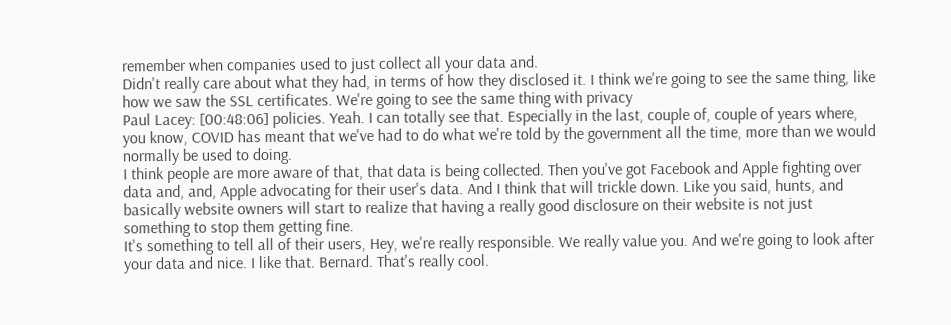remember when companies used to just collect all your data and.
Didn't really care about what they had, in terms of how they disclosed it. I think we're going to see the same thing, like how we saw the SSL certificates. We're going to see the same thing with privacy
Paul Lacey: [00:48:06] policies. Yeah. I can totally see that. Especially in the last, couple of, couple of years where, you know, COVID has meant that we've had to do what we're told by the government all the time, more than we would normally be used to doing.
I think people are more aware of that, that data is being collected. Then you've got Facebook and Apple fighting over data and, and, Apple advocating for their user's data. And I think that will trickle down. Like you said, hunts, and basically website owners will start to realize that having a really good disclosure on their website is not just something to stop them getting fine.
It's something to tell all of their users, Hey, we're really responsible. We really value you. And we're going to look after your data and nice. I like that. Bernard. That's really cool.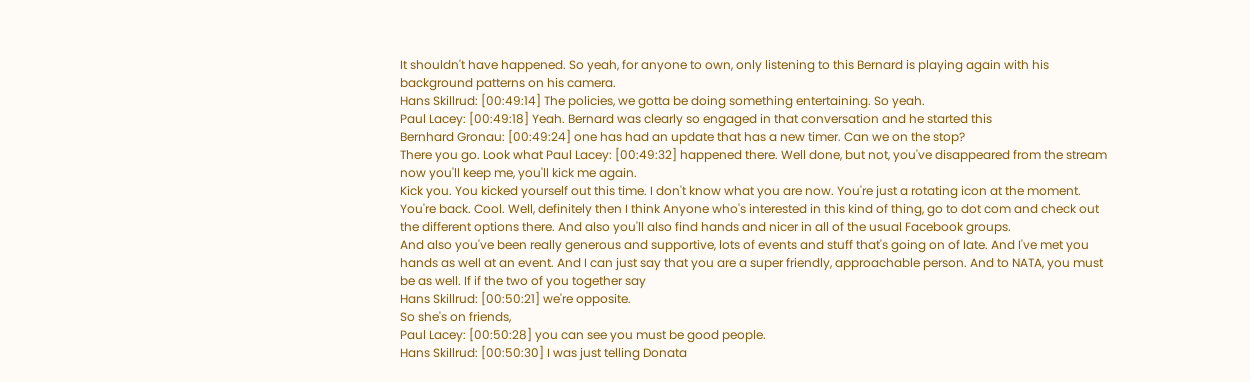It shouldn't have happened. So yeah, for anyone to own, only listening to this Bernard is playing again with his background patterns on his camera.
Hans Skillrud: [00:49:14] The policies, we gotta be doing something entertaining. So yeah.
Paul Lacey: [00:49:18] Yeah. Bernard was clearly so engaged in that conversation and he started this
Bernhard Gronau: [00:49:24] one has had an update that has a new timer. Can we on the stop?
There you go. Look what Paul Lacey: [00:49:32] happened there. Well done, but not, you've disappeared from the stream now you'll keep me, you'll kick me again.
Kick you. You kicked yourself out this time. I don't know what you are now. You're just a rotating icon at the moment. You're back. Cool. Well, definitely then I think Anyone who's interested in this kind of thing, go to dot com and check out the different options there. And also you'll also find hands and nicer in all of the usual Facebook groups.
And also you've been really generous and supportive, lots of events and stuff that's going on of late. And I've met you hands as well at an event. And I can just say that you are a super friendly, approachable person. And to NATA, you must be as well. If if the two of you together say
Hans Skillrud: [00:50:21] we're opposite.
So she's on friends,
Paul Lacey: [00:50:28] you can see you must be good people.
Hans Skillrud: [00:50:30] I was just telling Donata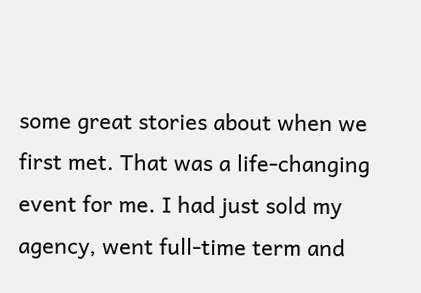some great stories about when we first met. That was a life-changing event for me. I had just sold my agency, went full-time term and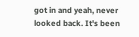got in and yeah, never looked back. It's been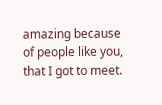amazing because of people like you, that I got to meet.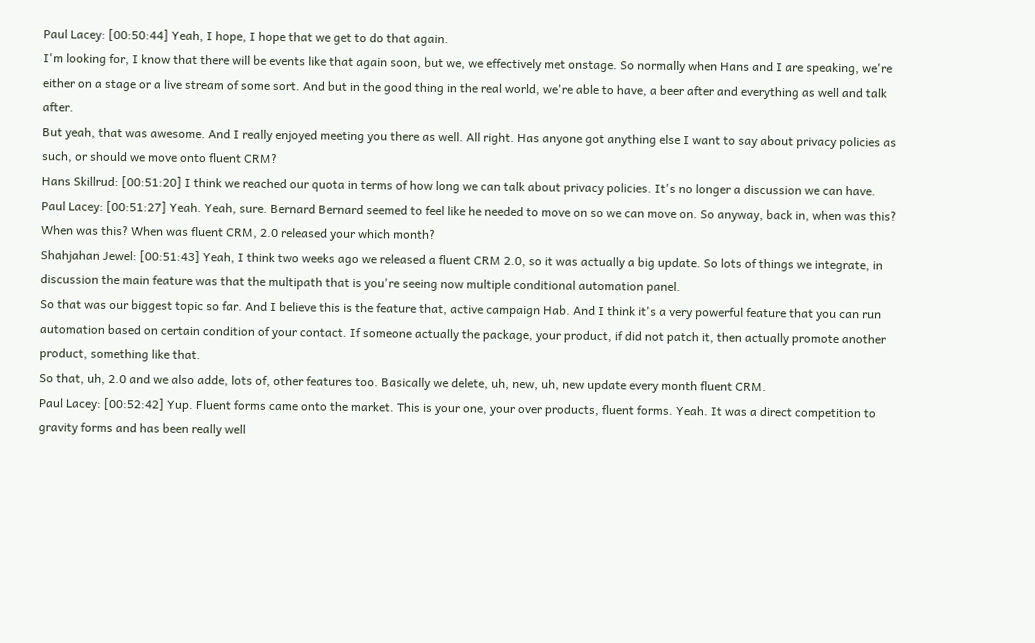Paul Lacey: [00:50:44] Yeah, I hope, I hope that we get to do that again.
I'm looking for, I know that there will be events like that again soon, but we, we effectively met onstage. So normally when Hans and I are speaking, we're either on a stage or a live stream of some sort. And but in the good thing in the real world, we're able to have, a beer after and everything as well and talk after.
But yeah, that was awesome. And I really enjoyed meeting you there as well. All right. Has anyone got anything else I want to say about privacy policies as such, or should we move onto fluent CRM?
Hans Skillrud: [00:51:20] I think we reached our quota in terms of how long we can talk about privacy policies. It's no longer a discussion we can have.
Paul Lacey: [00:51:27] Yeah. Yeah, sure. Bernard Bernard seemed to feel like he needed to move on so we can move on. So anyway, back in, when was this? When was this? When was fluent CRM, 2.0 released your which month?
Shahjahan Jewel: [00:51:43] Yeah, I think two weeks ago we released a fluent CRM 2.0, so it was actually a big update. So lots of things we integrate, in discussion the main feature was that the multipath that is you're seeing now multiple conditional automation panel.
So that was our biggest topic so far. And I believe this is the feature that, active campaign Hab. And I think it's a very powerful feature that you can run automation based on certain condition of your contact. If someone actually the package, your product, if did not patch it, then actually promote another product, something like that.
So that, uh, 2.0 and we also adde, lots of, other features too. Basically we delete, uh, new, uh, new update every month fluent CRM.
Paul Lacey: [00:52:42] Yup. Fluent forms came onto the market. This is your one, your over products, fluent forms. Yeah. It was a direct competition to gravity forms and has been really well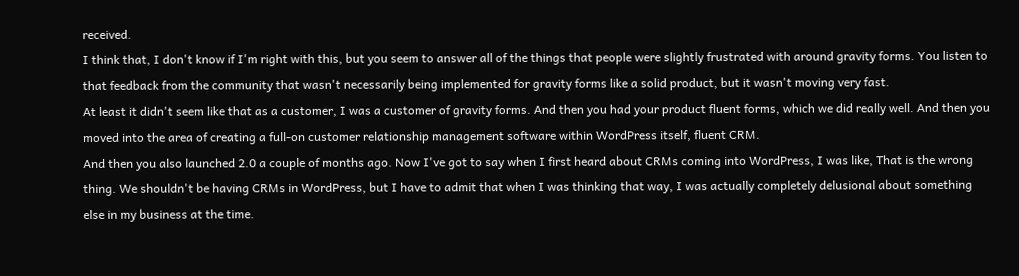received.
I think that, I don't know if I'm right with this, but you seem to answer all of the things that people were slightly frustrated with around gravity forms. You listen to that feedback from the community that wasn't necessarily being implemented for gravity forms like a solid product, but it wasn't moving very fast.
At least it didn't seem like that as a customer, I was a customer of gravity forms. And then you had your product fluent forms, which we did really well. And then you moved into the area of creating a full-on customer relationship management software within WordPress itself, fluent CRM.
And then you also launched 2.0 a couple of months ago. Now I've got to say when I first heard about CRMs coming into WordPress, I was like, That is the wrong thing. We shouldn't be having CRMs in WordPress, but I have to admit that when I was thinking that way, I was actually completely delusional about something else in my business at the time.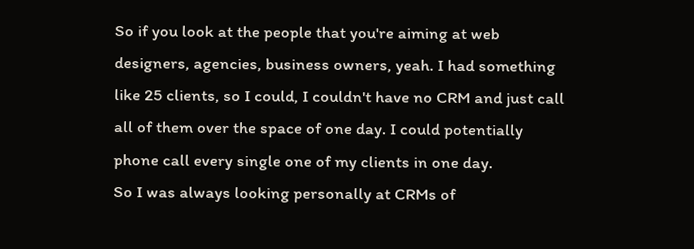So if you look at the people that you're aiming at web designers, agencies, business owners, yeah. I had something like 25 clients, so I could, I couldn't have no CRM and just call all of them over the space of one day. I could potentially phone call every single one of my clients in one day.
So I was always looking personally at CRMs of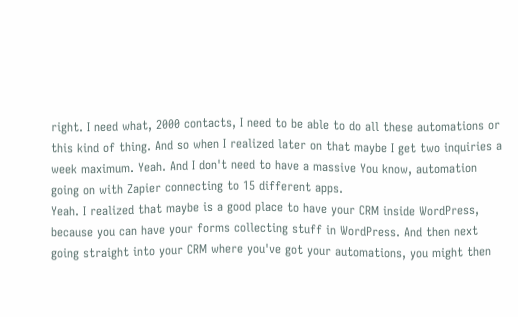right. I need what, 2000 contacts, I need to be able to do all these automations or this kind of thing. And so when I realized later on that maybe I get two inquiries a week maximum. Yeah. And I don't need to have a massive You know, automation going on with Zapier connecting to 15 different apps.
Yeah. I realized that maybe is a good place to have your CRM inside WordPress, because you can have your forms collecting stuff in WordPress. And then next going straight into your CRM where you've got your automations, you might then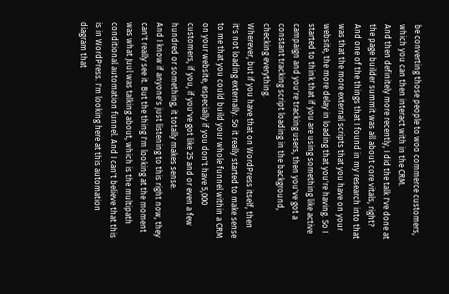be converting those people to woo commerce customers, which you can then interact with in the CRM.
And then definitely more recently, I did the talk I've done at the page builder summit was all about core vitals, right? And one of the things that I found in my research into that was that the more external scripts that you have on your website, the more delay in loading that you're having. So I started to think that if you are using something like active campaign and you're tracking users, then you've got a constant tracking script loading in the background, checking everything.
Wherever, but if you have that on WordPress itself, then it's not loading externally. So it really started to make sense to me that you could build your whole funnel within a CRM on your website, especially if you don't have 5,000 customers, if you, if you've got like 25 and or even a few hundred or something, it totally makes sense.
And I know if anyone's just listening to this right now, they can't really see it. But the thing I'm looking at the moment was what Juul was talking about, which is the multipath conditional automation funnel. And I can't believe that this is in WordPress. I'm looking here at this automation diagram that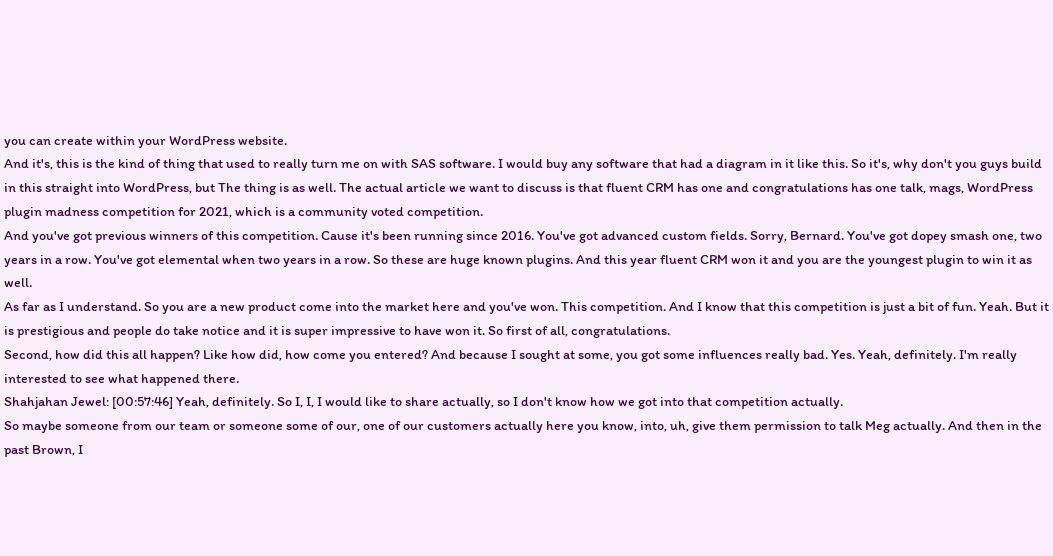you can create within your WordPress website.
And it's, this is the kind of thing that used to really turn me on with SAS software. I would buy any software that had a diagram in it like this. So it's, why don't you guys build in this straight into WordPress, but The thing is as well. The actual article we want to discuss is that fluent CRM has one and congratulations has one talk, mags, WordPress plugin madness competition for 2021, which is a community voted competition.
And you've got previous winners of this competition. Cause it's been running since 2016. You've got advanced custom fields. Sorry, Bernard. You've got dopey smash one, two years in a row. You've got elemental when two years in a row. So these are huge known plugins. And this year fluent CRM won it and you are the youngest plugin to win it as well.
As far as I understand. So you are a new product come into the market here and you've won. This competition. And I know that this competition is just a bit of fun. Yeah. But it is prestigious and people do take notice and it is super impressive to have won it. So first of all, congratulations.
Second, how did this all happen? Like how did, how come you entered? And because I sought at some, you got some influences really bad. Yes. Yeah, definitely. I'm really interested to see what happened there.
Shahjahan Jewel: [00:57:46] Yeah, definitely. So I, I, I would like to share actually, so I don't know how we got into that competition actually.
So maybe someone from our team or someone some of our, one of our customers actually here you know, into, uh, give them permission to talk Meg actually. And then in the past Brown, I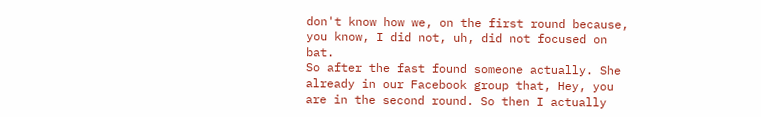don't know how we, on the first round because, you know, I did not, uh, did not focused on bat.
So after the fast found someone actually. She already in our Facebook group that, Hey, you are in the second round. So then I actually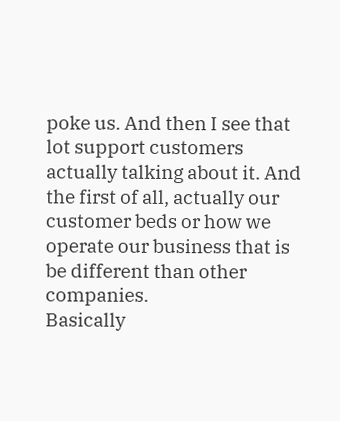poke us. And then I see that lot support customers actually talking about it. And the first of all, actually our customer beds or how we operate our business that is be different than other companies.
Basically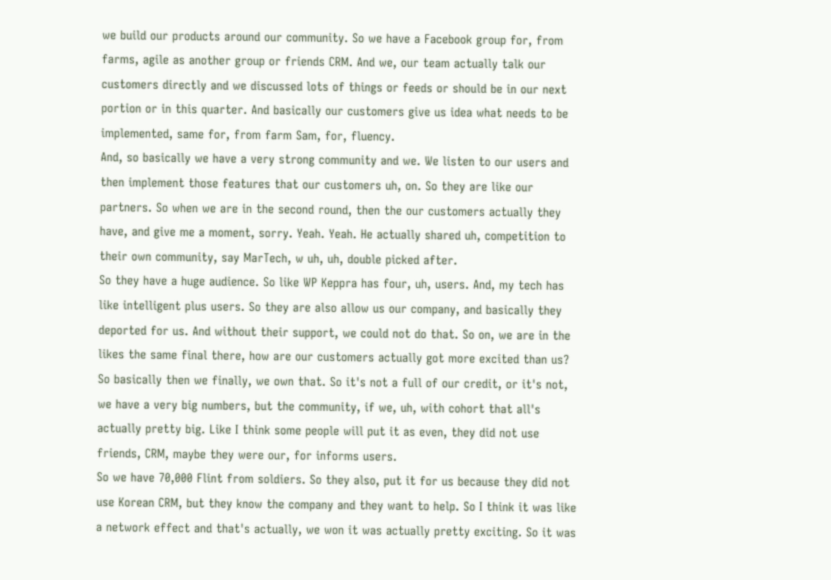we build our products around our community. So we have a Facebook group for, from farms, agile as another group or friends CRM. And we, our team actually talk our customers directly and we discussed lots of things or feeds or should be in our next portion or in this quarter. And basically our customers give us idea what needs to be implemented, same for, from farm Sam, for, fluency.
And, so basically we have a very strong community and we. We listen to our users and then implement those features that our customers uh, on. So they are like our partners. So when we are in the second round, then the our customers actually they have, and give me a moment, sorry. Yeah. Yeah. He actually shared uh, competition to their own community, say MarTech, w uh, uh, double picked after.
So they have a huge audience. So like WP Keppra has four, uh, users. And, my tech has like intelligent plus users. So they are also allow us our company, and basically they deported for us. And without their support, we could not do that. So on, we are in the likes the same final there, how are our customers actually got more excited than us?
So basically then we finally, we own that. So it's not a full of our credit, or it's not, we have a very big numbers, but the community, if we, uh, with cohort that all's actually pretty big. Like I think some people will put it as even, they did not use friends, CRM, maybe they were our, for informs users.
So we have 70,000 Flint from soldiers. So they also, put it for us because they did not use Korean CRM, but they know the company and they want to help. So I think it was like a network effect and that's actually, we won it was actually pretty exciting. So it was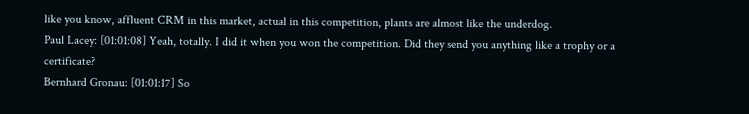like you know, affluent CRM in this market, actual in this competition, plants are almost like the underdog.
Paul Lacey: [01:01:08] Yeah, totally. I did it when you won the competition. Did they send you anything like a trophy or a certificate?
Bernhard Gronau: [01:01:17] So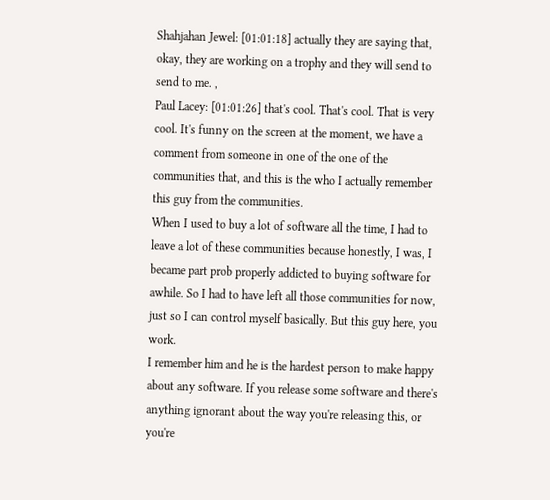Shahjahan Jewel: [01:01:18] actually they are saying that, okay, they are working on a trophy and they will send to send to me. ,
Paul Lacey: [01:01:26] that's cool. That's cool. That is very cool. It's funny on the screen at the moment, we have a comment from someone in one of the one of the communities that, and this is the who I actually remember this guy from the communities.
When I used to buy a lot of software all the time, I had to leave a lot of these communities because honestly, I was, I became part prob properly addicted to buying software for awhile. So I had to have left all those communities for now, just so I can control myself basically. But this guy here, you work.
I remember him and he is the hardest person to make happy about any software. If you release some software and there's anything ignorant about the way you're releasing this, or you're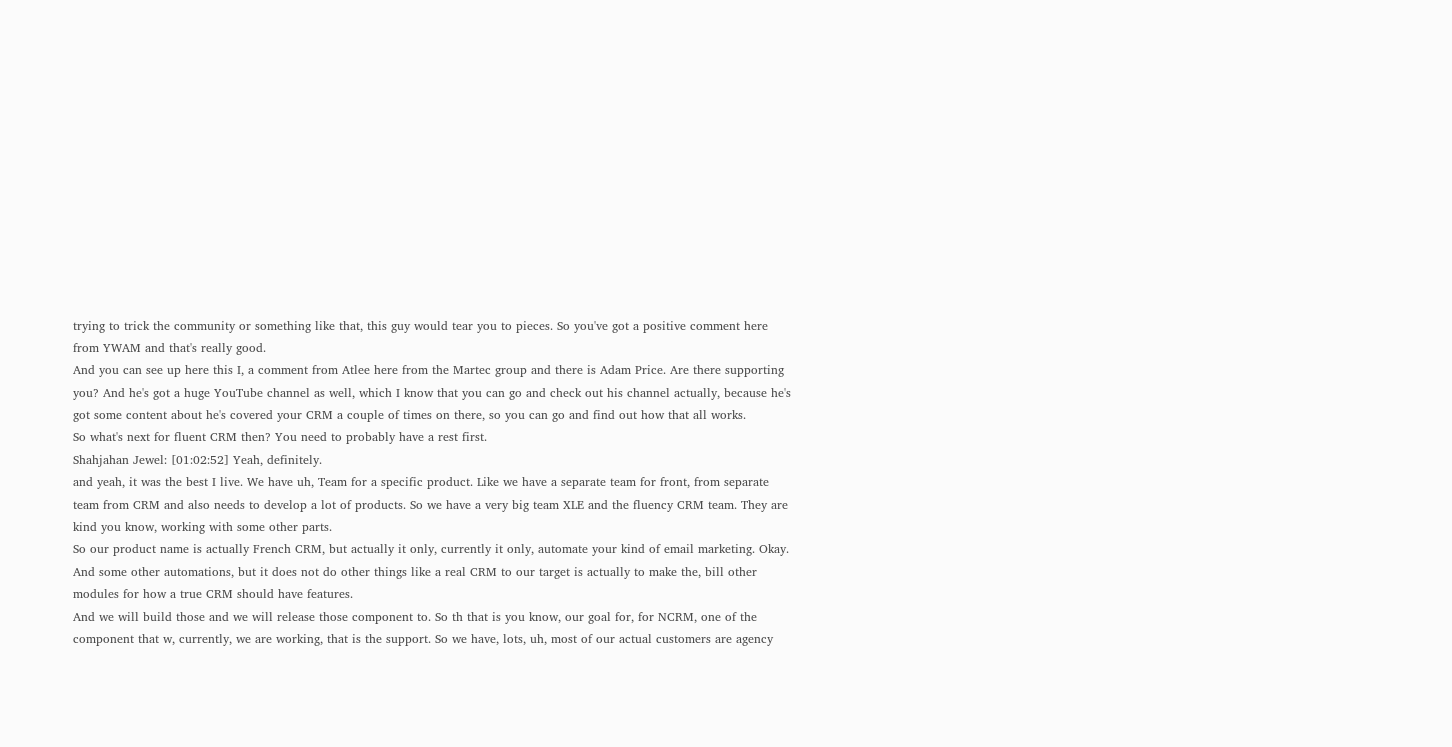trying to trick the community or something like that, this guy would tear you to pieces. So you've got a positive comment here from YWAM and that's really good.
And you can see up here this I, a comment from Atlee here from the Martec group and there is Adam Price. Are there supporting you? And he's got a huge YouTube channel as well, which I know that you can go and check out his channel actually, because he's got some content about he's covered your CRM a couple of times on there, so you can go and find out how that all works.
So what's next for fluent CRM then? You need to probably have a rest first.
Shahjahan Jewel: [01:02:52] Yeah, definitely.
and yeah, it was the best I live. We have uh, Team for a specific product. Like we have a separate team for front, from separate team from CRM and also needs to develop a lot of products. So we have a very big team XLE and the fluency CRM team. They are kind you know, working with some other parts.
So our product name is actually French CRM, but actually it only, currently it only, automate your kind of email marketing. Okay. And some other automations, but it does not do other things like a real CRM to our target is actually to make the, bill other modules for how a true CRM should have features.
And we will build those and we will release those component to. So th that is you know, our goal for, for NCRM, one of the component that w, currently, we are working, that is the support. So we have, lots, uh, most of our actual customers are agency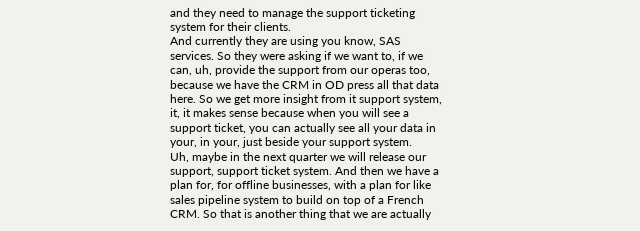and they need to manage the support ticketing system for their clients.
And currently they are using you know, SAS services. So they were asking if we want to, if we can, uh, provide the support from our operas too, because we have the CRM in OD press all that data here. So we get more insight from it support system, it, it makes sense because when you will see a support ticket, you can actually see all your data in your, in your, just beside your support system.
Uh, maybe in the next quarter we will release our support, support ticket system. And then we have a plan for, for offline businesses, with a plan for like sales pipeline system to build on top of a French CRM. So that is another thing that we are actually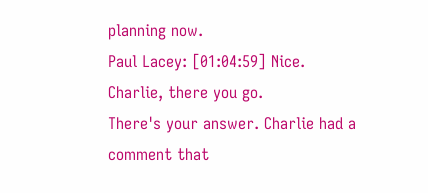planning now.
Paul Lacey: [01:04:59] Nice. Charlie, there you go.
There's your answer. Charlie had a comment that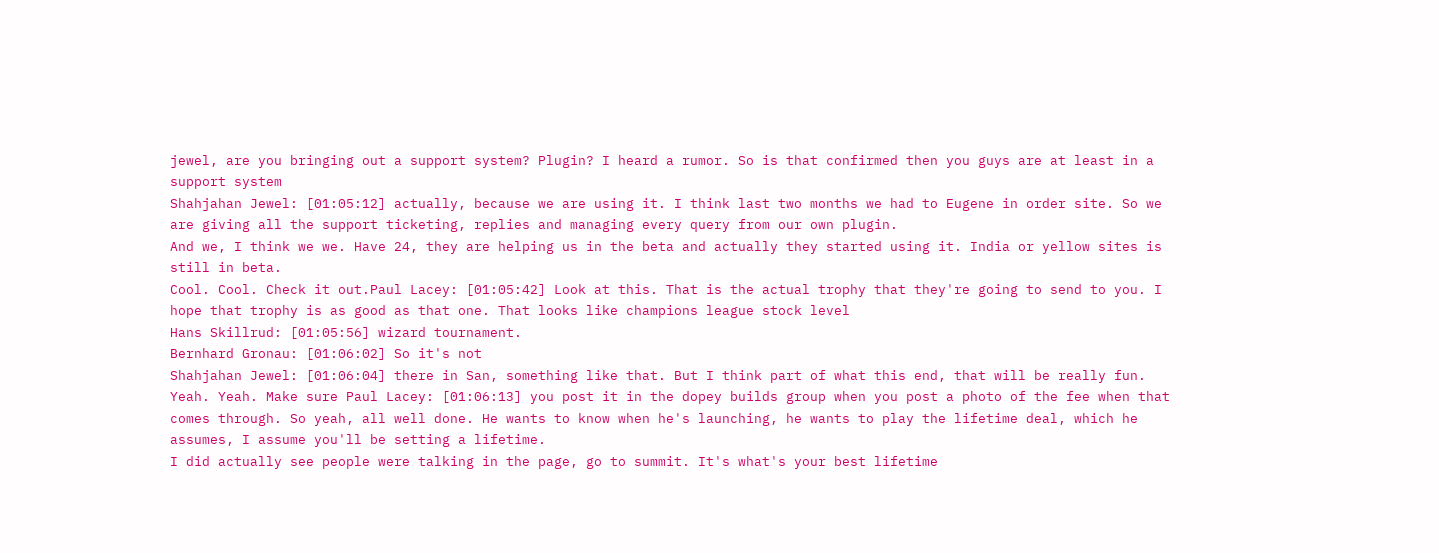jewel, are you bringing out a support system? Plugin? I heard a rumor. So is that confirmed then you guys are at least in a support system
Shahjahan Jewel: [01:05:12] actually, because we are using it. I think last two months we had to Eugene in order site. So we are giving all the support ticketing, replies and managing every query from our own plugin.
And we, I think we we. Have 24, they are helping us in the beta and actually they started using it. India or yellow sites is still in beta.
Cool. Cool. Check it out.Paul Lacey: [01:05:42] Look at this. That is the actual trophy that they're going to send to you. I hope that trophy is as good as that one. That looks like champions league stock level
Hans Skillrud: [01:05:56] wizard tournament.
Bernhard Gronau: [01:06:02] So it's not
Shahjahan Jewel: [01:06:04] there in San, something like that. But I think part of what this end, that will be really fun.
Yeah. Yeah. Make sure Paul Lacey: [01:06:13] you post it in the dopey builds group when you post a photo of the fee when that comes through. So yeah, all well done. He wants to know when he's launching, he wants to play the lifetime deal, which he assumes, I assume you'll be setting a lifetime.
I did actually see people were talking in the page, go to summit. It's what's your best lifetime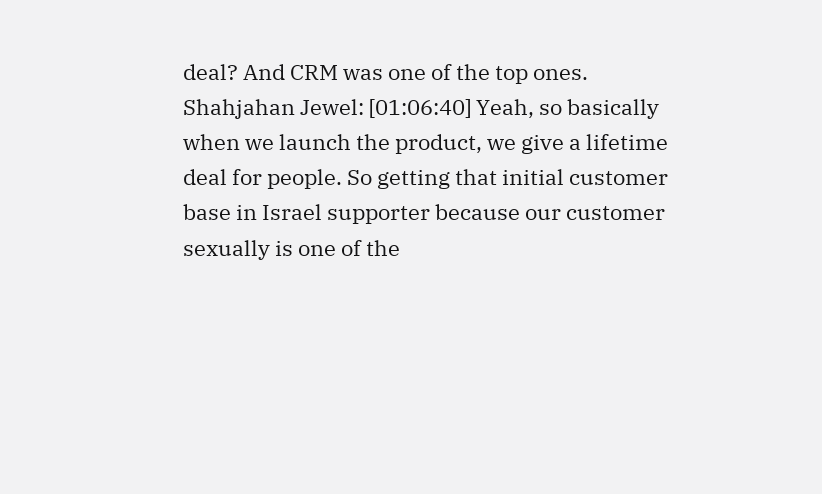deal? And CRM was one of the top ones.
Shahjahan Jewel: [01:06:40] Yeah, so basically when we launch the product, we give a lifetime deal for people. So getting that initial customer base in Israel supporter because our customer sexually is one of the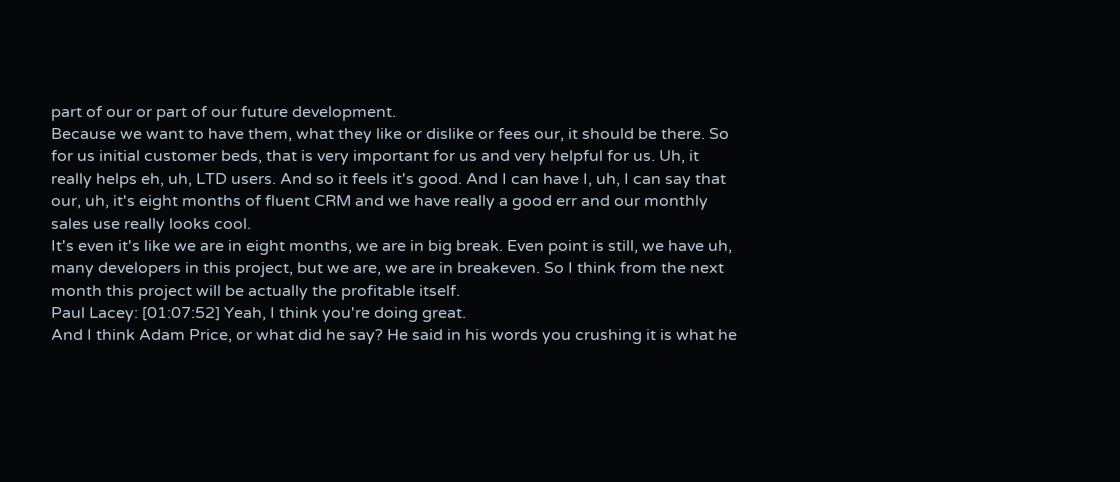part of our or part of our future development.
Because we want to have them, what they like or dislike or fees our, it should be there. So for us initial customer beds, that is very important for us and very helpful for us. Uh, it really helps eh, uh, LTD users. And so it feels it's good. And I can have I, uh, I can say that our, uh, it's eight months of fluent CRM and we have really a good err and our monthly sales use really looks cool.
It's even it's like we are in eight months, we are in big break. Even point is still, we have uh, many developers in this project, but we are, we are in breakeven. So I think from the next month this project will be actually the profitable itself.
Paul Lacey: [01:07:52] Yeah, I think you're doing great.
And I think Adam Price, or what did he say? He said in his words you crushing it is what he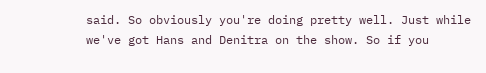said. So obviously you're doing pretty well. Just while we've got Hans and Denitra on the show. So if you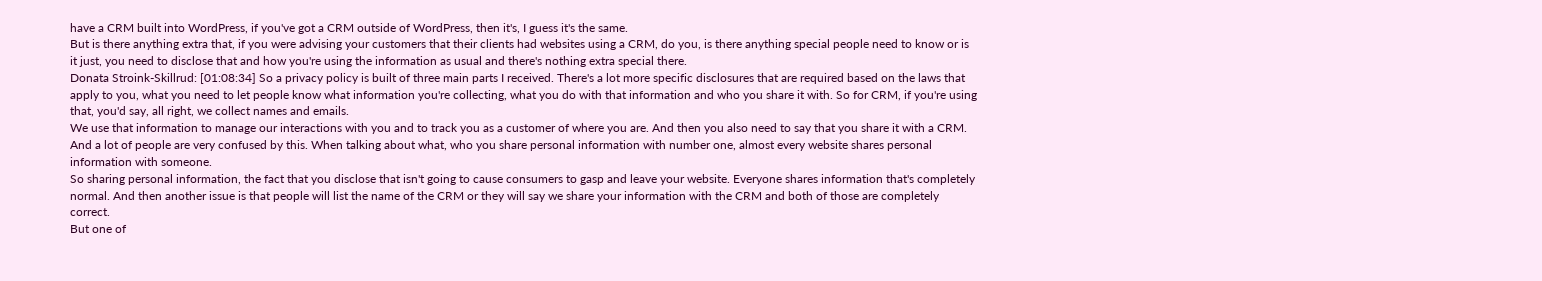have a CRM built into WordPress, if you've got a CRM outside of WordPress, then it's, I guess it's the same.
But is there anything extra that, if you were advising your customers that their clients had websites using a CRM, do you, is there anything special people need to know or is it just, you need to disclose that and how you're using the information as usual and there's nothing extra special there.
Donata Stroink-Skillrud: [01:08:34] So a privacy policy is built of three main parts I received. There's a lot more specific disclosures that are required based on the laws that apply to you, what you need to let people know what information you're collecting, what you do with that information and who you share it with. So for CRM, if you're using that, you'd say, all right, we collect names and emails.
We use that information to manage our interactions with you and to track you as a customer of where you are. And then you also need to say that you share it with a CRM. And a lot of people are very confused by this. When talking about what, who you share personal information with number one, almost every website shares personal information with someone.
So sharing personal information, the fact that you disclose that isn't going to cause consumers to gasp and leave your website. Everyone shares information that's completely normal. And then another issue is that people will list the name of the CRM or they will say we share your information with the CRM and both of those are completely correct.
But one of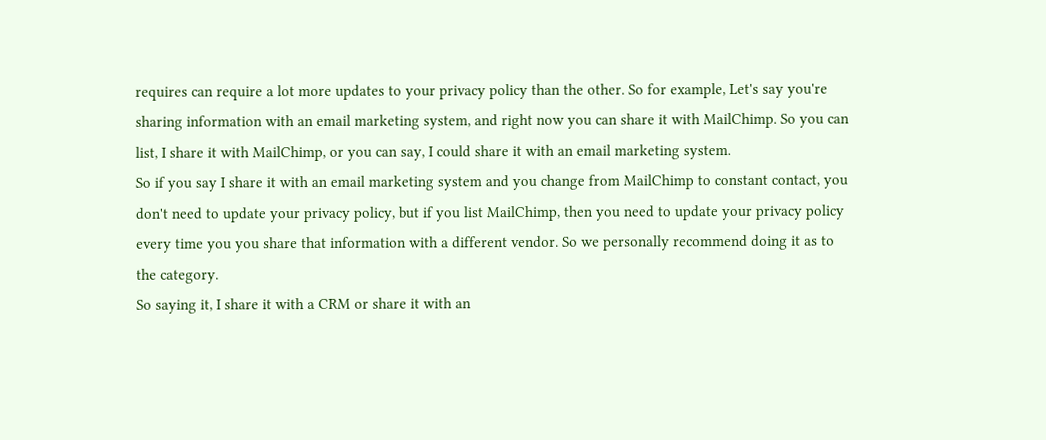requires can require a lot more updates to your privacy policy than the other. So for example, Let's say you're sharing information with an email marketing system, and right now you can share it with MailChimp. So you can list, I share it with MailChimp, or you can say, I could share it with an email marketing system.
So if you say I share it with an email marketing system and you change from MailChimp to constant contact, you don't need to update your privacy policy, but if you list MailChimp, then you need to update your privacy policy every time you you share that information with a different vendor. So we personally recommend doing it as to the category.
So saying it, I share it with a CRM or share it with an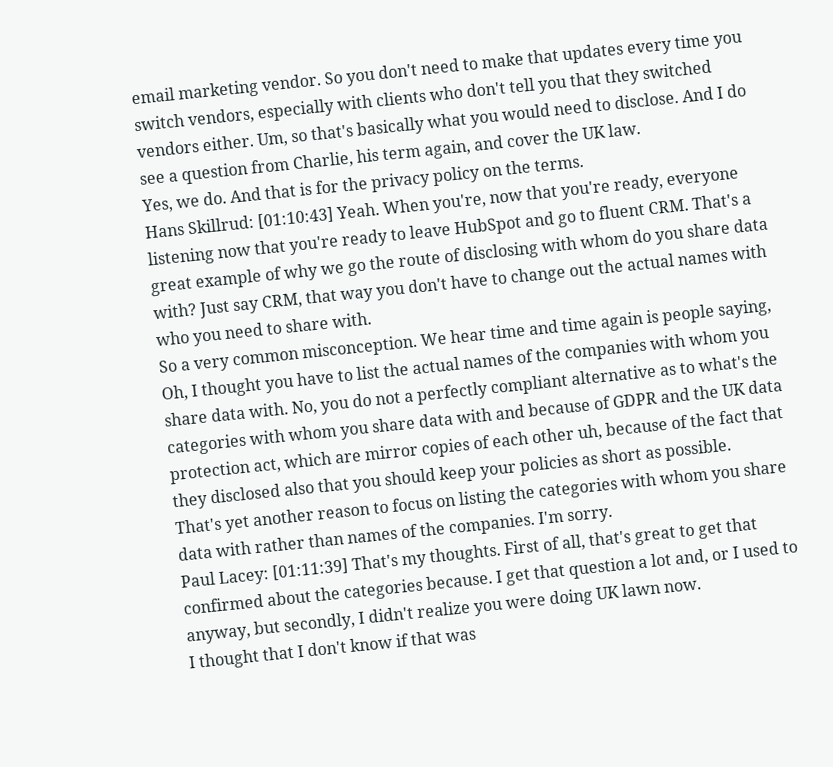email marketing vendor. So you don't need to make that updates every time you switch vendors, especially with clients who don't tell you that they switched vendors either. Um, so that's basically what you would need to disclose. And I do see a question from Charlie, his term again, and cover the UK law.
Yes, we do. And that is for the privacy policy on the terms.
Hans Skillrud: [01:10:43] Yeah. When you're, now that you're ready, everyone listening now that you're ready to leave HubSpot and go to fluent CRM. That's a great example of why we go the route of disclosing with whom do you share data with? Just say CRM, that way you don't have to change out the actual names with who you need to share with.
So a very common misconception. We hear time and time again is people saying, Oh, I thought you have to list the actual names of the companies with whom you share data with. No, you do not a perfectly compliant alternative as to what's the categories with whom you share data with and because of GDPR and the UK data protection act, which are mirror copies of each other uh, because of the fact that they disclosed also that you should keep your policies as short as possible.
That's yet another reason to focus on listing the categories with whom you share data with rather than names of the companies. I'm sorry.
Paul Lacey: [01:11:39] That's my thoughts. First of all, that's great to get that confirmed about the categories because. I get that question a lot and, or I used to anyway, but secondly, I didn't realize you were doing UK lawn now.
I thought that I don't know if that was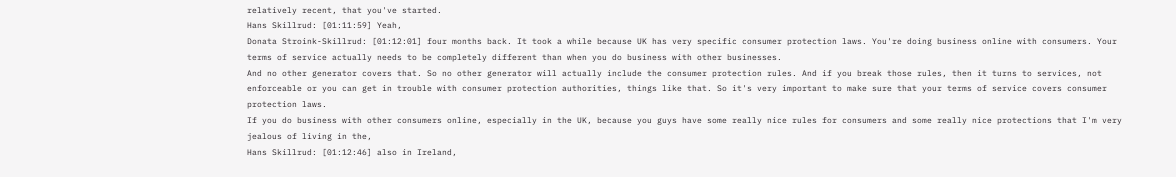relatively recent, that you've started.
Hans Skillrud: [01:11:59] Yeah,
Donata Stroink-Skillrud: [01:12:01] four months back. It took a while because UK has very specific consumer protection laws. You're doing business online with consumers. Your terms of service actually needs to be completely different than when you do business with other businesses.
And no other generator covers that. So no other generator will actually include the consumer protection rules. And if you break those rules, then it turns to services, not enforceable or you can get in trouble with consumer protection authorities, things like that. So it's very important to make sure that your terms of service covers consumer protection laws.
If you do business with other consumers online, especially in the UK, because you guys have some really nice rules for consumers and some really nice protections that I'm very jealous of living in the,
Hans Skillrud: [01:12:46] also in Ireland,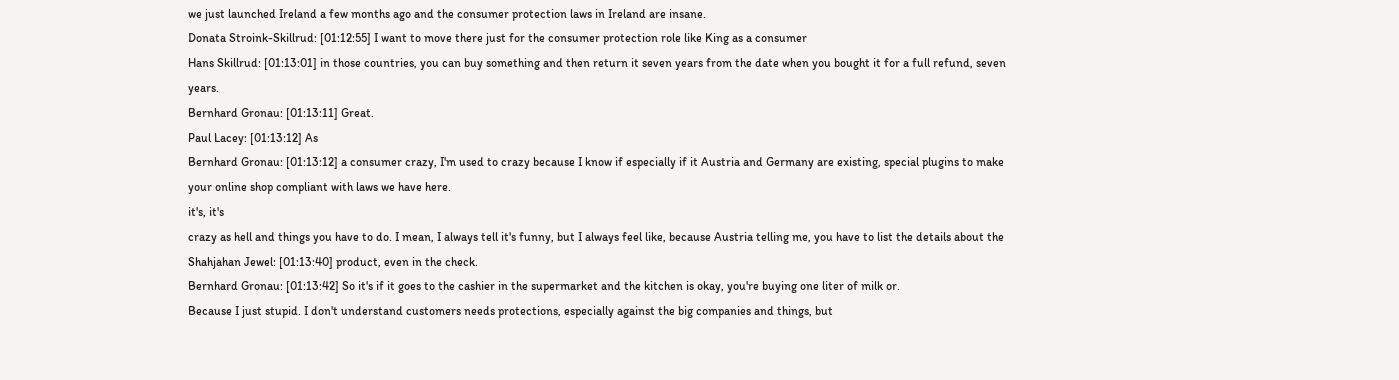we just launched Ireland a few months ago and the consumer protection laws in Ireland are insane.
Donata Stroink-Skillrud: [01:12:55] I want to move there just for the consumer protection role like King as a consumer
Hans Skillrud: [01:13:01] in those countries, you can buy something and then return it seven years from the date when you bought it for a full refund, seven years.
Bernhard Gronau: [01:13:11] Great.
Paul Lacey: [01:13:12] As
Bernhard Gronau: [01:13:12] a consumer crazy, I'm used to crazy because I know if especially if it Austria and Germany are existing, special plugins to make your online shop compliant with laws we have here.
it's, it's
crazy as hell and things you have to do. I mean, I always tell it's funny, but I always feel like, because Austria telling me, you have to list the details about the
Shahjahan Jewel: [01:13:40] product, even in the check.
Bernhard Gronau: [01:13:42] So it's if it goes to the cashier in the supermarket and the kitchen is okay, you're buying one liter of milk or.
Because I just stupid. I don't understand customers needs protections, especially against the big companies and things, but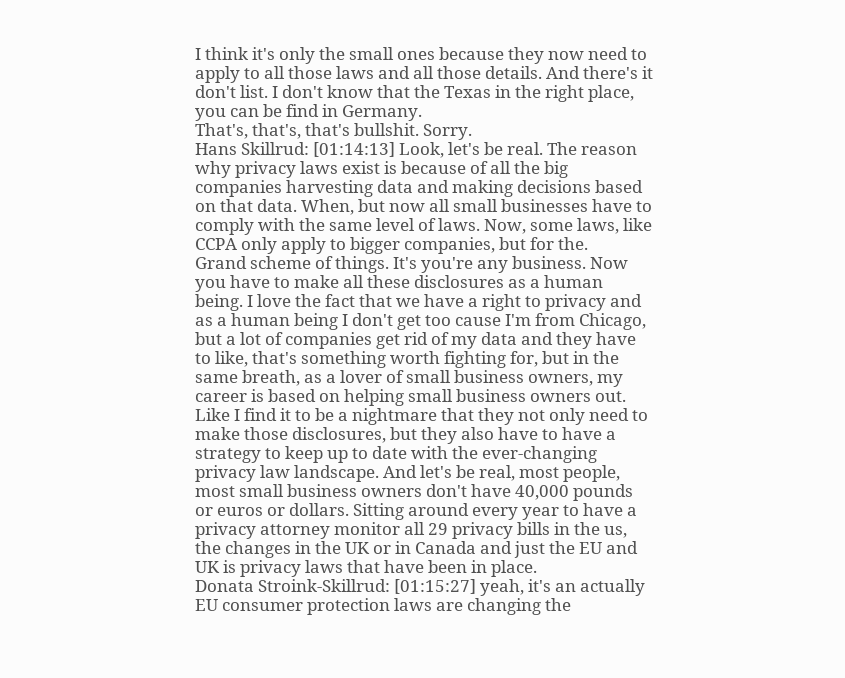I think it's only the small ones because they now need to apply to all those laws and all those details. And there's it don't list. I don't know that the Texas in the right place, you can be find in Germany.
That's, that's, that's bullshit. Sorry.
Hans Skillrud: [01:14:13] Look, let's be real. The reason why privacy laws exist is because of all the big companies harvesting data and making decisions based on that data. When, but now all small businesses have to comply with the same level of laws. Now, some laws, like CCPA only apply to bigger companies, but for the.
Grand scheme of things. It's you're any business. Now you have to make all these disclosures as a human being. I love the fact that we have a right to privacy and as a human being I don't get too cause I'm from Chicago, but a lot of companies get rid of my data and they have to like, that's something worth fighting for, but in the same breath, as a lover of small business owners, my career is based on helping small business owners out.
Like I find it to be a nightmare that they not only need to make those disclosures, but they also have to have a strategy to keep up to date with the ever-changing privacy law landscape. And let's be real, most people, most small business owners don't have 40,000 pounds or euros or dollars. Sitting around every year to have a privacy attorney monitor all 29 privacy bills in the us, the changes in the UK or in Canada and just the EU and UK is privacy laws that have been in place.
Donata Stroink-Skillrud: [01:15:27] yeah, it's an actually EU consumer protection laws are changing the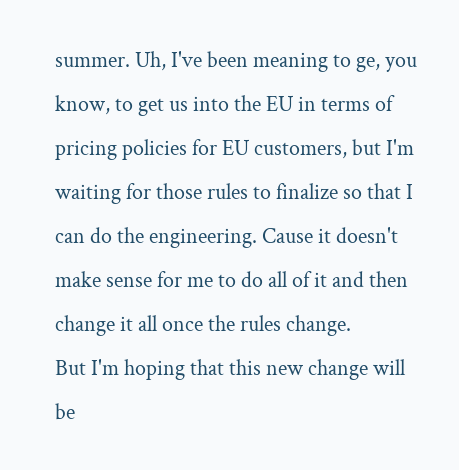summer. Uh, I've been meaning to ge, you know, to get us into the EU in terms of pricing policies for EU customers, but I'm waiting for those rules to finalize so that I can do the engineering. Cause it doesn't make sense for me to do all of it and then change it all once the rules change.
But I'm hoping that this new change will be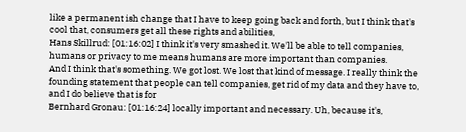like a permanent ish change that I have to keep going back and forth, but I think that's cool that, consumers get all these rights and abilities,
Hans Skillrud: [01:16:02] I think it's very smashed it. We'll be able to tell companies, humans or privacy to me means humans are more important than companies.
And I think that's something. We got lost. We lost that kind of message. I really think the founding statement that people can tell companies, get rid of my data and they have to, and I do believe that is for
Bernhard Gronau: [01:16:24] locally important and necessary. Uh, because it's,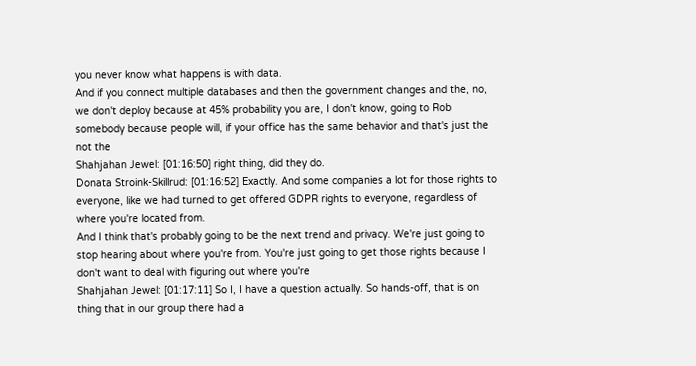you never know what happens is with data.
And if you connect multiple databases and then the government changes and the, no, we don't deploy because at 45% probability you are, I don't know, going to Rob somebody because people will, if your office has the same behavior and that's just the not the
Shahjahan Jewel: [01:16:50] right thing, did they do.
Donata Stroink-Skillrud: [01:16:52] Exactly. And some companies a lot for those rights to everyone, like we had turned to get offered GDPR rights to everyone, regardless of where you're located from.
And I think that's probably going to be the next trend and privacy. We're just going to stop hearing about where you're from. You're just going to get those rights because I don't want to deal with figuring out where you're
Shahjahan Jewel: [01:17:11] So I, I have a question actually. So hands-off, that is on thing that in our group there had a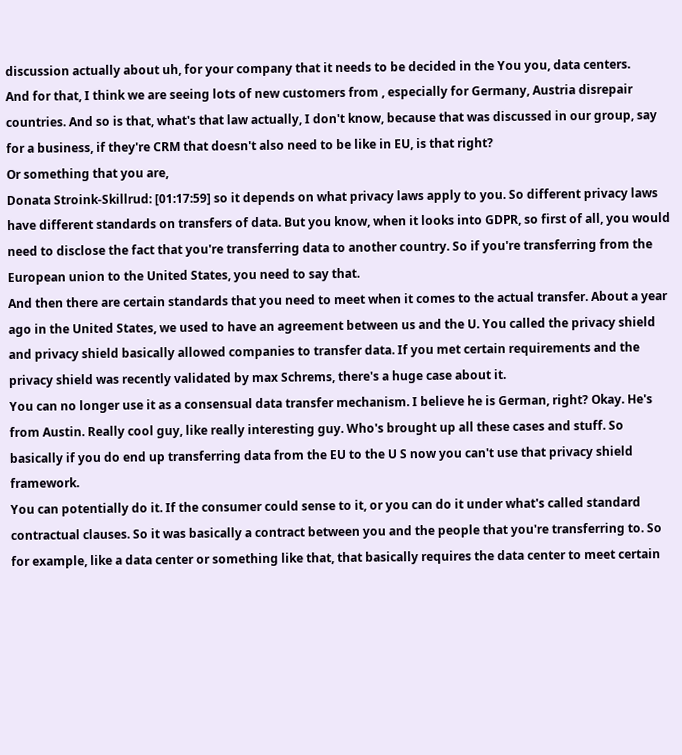discussion actually about uh, for your company that it needs to be decided in the You you, data centers.
And for that, I think we are seeing lots of new customers from , especially for Germany, Austria disrepair countries. And so is that, what's that law actually, I don't know, because that was discussed in our group, say for a business, if they're CRM that doesn't also need to be like in EU, is that right?
Or something that you are,
Donata Stroink-Skillrud: [01:17:59] so it depends on what privacy laws apply to you. So different privacy laws have different standards on transfers of data. But you know, when it looks into GDPR, so first of all, you would need to disclose the fact that you're transferring data to another country. So if you're transferring from the European union to the United States, you need to say that.
And then there are certain standards that you need to meet when it comes to the actual transfer. About a year ago in the United States, we used to have an agreement between us and the U. You called the privacy shield and privacy shield basically allowed companies to transfer data. If you met certain requirements and the privacy shield was recently validated by max Schrems, there's a huge case about it.
You can no longer use it as a consensual data transfer mechanism. I believe he is German, right? Okay. He's from Austin. Really cool guy, like really interesting guy. Who's brought up all these cases and stuff. So basically if you do end up transferring data from the EU to the U S now you can't use that privacy shield framework.
You can potentially do it. If the consumer could sense to it, or you can do it under what's called standard contractual clauses. So it was basically a contract between you and the people that you're transferring to. So for example, like a data center or something like that, that basically requires the data center to meet certain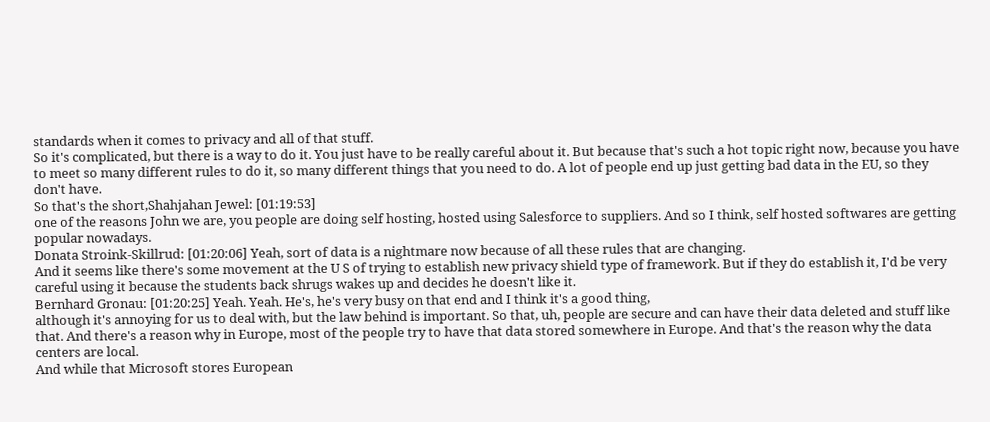standards when it comes to privacy and all of that stuff.
So it's complicated, but there is a way to do it. You just have to be really careful about it. But because that's such a hot topic right now, because you have to meet so many different rules to do it, so many different things that you need to do. A lot of people end up just getting bad data in the EU, so they don't have.
So that's the short,Shahjahan Jewel: [01:19:53]
one of the reasons John we are, you people are doing self hosting, hosted using Salesforce to suppliers. And so I think, self hosted softwares are getting popular nowadays.
Donata Stroink-Skillrud: [01:20:06] Yeah, sort of data is a nightmare now because of all these rules that are changing.
And it seems like there's some movement at the U S of trying to establish new privacy shield type of framework. But if they do establish it, I'd be very careful using it because the students back shrugs wakes up and decides he doesn't like it.
Bernhard Gronau: [01:20:25] Yeah. Yeah. He's, he's very busy on that end and I think it's a good thing,
although it's annoying for us to deal with, but the law behind is important. So that, uh, people are secure and can have their data deleted and stuff like that. And there's a reason why in Europe, most of the people try to have that data stored somewhere in Europe. And that's the reason why the data centers are local.
And while that Microsoft stores European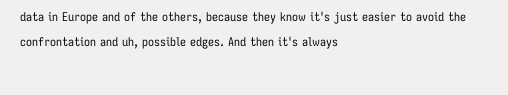data in Europe and of the others, because they know it's just easier to avoid the confrontation and uh, possible edges. And then it's always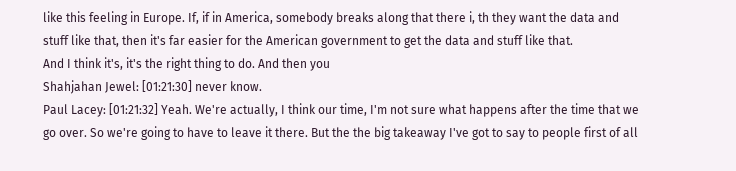like this feeling in Europe. If, if in America, somebody breaks along that there i, th they want the data and stuff like that, then it's far easier for the American government to get the data and stuff like that.
And I think it's, it's the right thing to do. And then you
Shahjahan Jewel: [01:21:30] never know.
Paul Lacey: [01:21:32] Yeah. We're actually, I think our time, I'm not sure what happens after the time that we go over. So we're going to have to leave it there. But the the big takeaway I've got to say to people first of all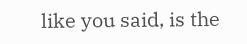like you said, is the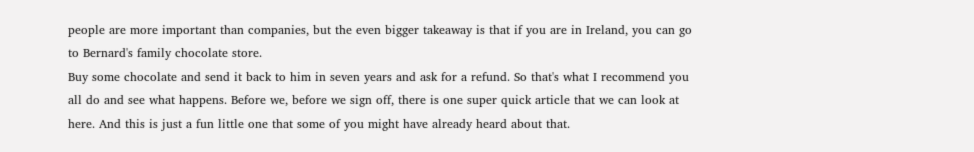people are more important than companies, but the even bigger takeaway is that if you are in Ireland, you can go to Bernard's family chocolate store.
Buy some chocolate and send it back to him in seven years and ask for a refund. So that's what I recommend you all do and see what happens. Before we, before we sign off, there is one super quick article that we can look at here. And this is just a fun little one that some of you might have already heard about that.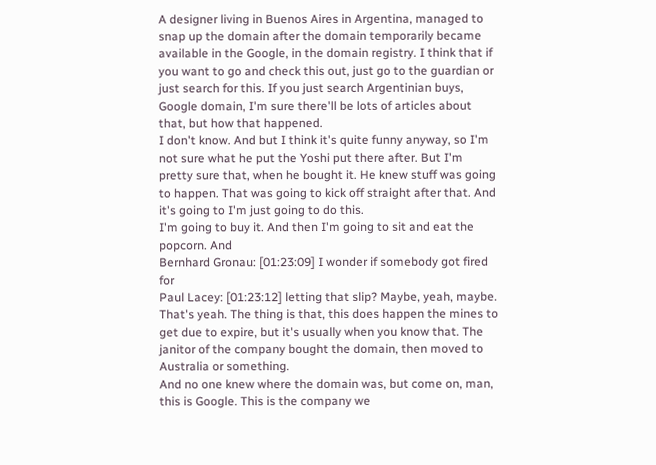A designer living in Buenos Aires in Argentina, managed to snap up the domain after the domain temporarily became available in the Google, in the domain registry. I think that if you want to go and check this out, just go to the guardian or just search for this. If you just search Argentinian buys, Google domain, I'm sure there'll be lots of articles about that, but how that happened.
I don't know. And but I think it's quite funny anyway, so I'm not sure what he put the Yoshi put there after. But I'm pretty sure that, when he bought it. He knew stuff was going to happen. That was going to kick off straight after that. And it's going to I'm just going to do this.
I'm going to buy it. And then I'm going to sit and eat the popcorn. And
Bernhard Gronau: [01:23:09] I wonder if somebody got fired for
Paul Lacey: [01:23:12] letting that slip? Maybe, yeah, maybe. That's yeah. The thing is that, this does happen the mines to get due to expire, but it's usually when you know that. The janitor of the company bought the domain, then moved to Australia or something.
And no one knew where the domain was, but come on, man, this is Google. This is the company we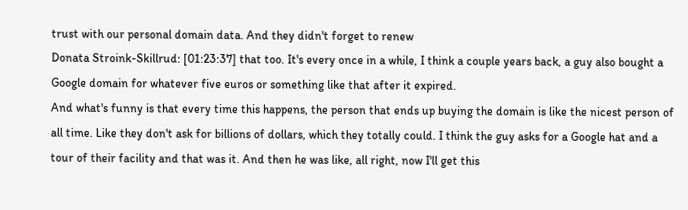trust with our personal domain data. And they didn't forget to renew
Donata Stroink-Skillrud: [01:23:37] that too. It's every once in a while, I think a couple years back, a guy also bought a Google domain for whatever five euros or something like that after it expired.
And what's funny is that every time this happens, the person that ends up buying the domain is like the nicest person of all time. Like they don't ask for billions of dollars, which they totally could. I think the guy asks for a Google hat and a tour of their facility and that was it. And then he was like, all right, now I'll get this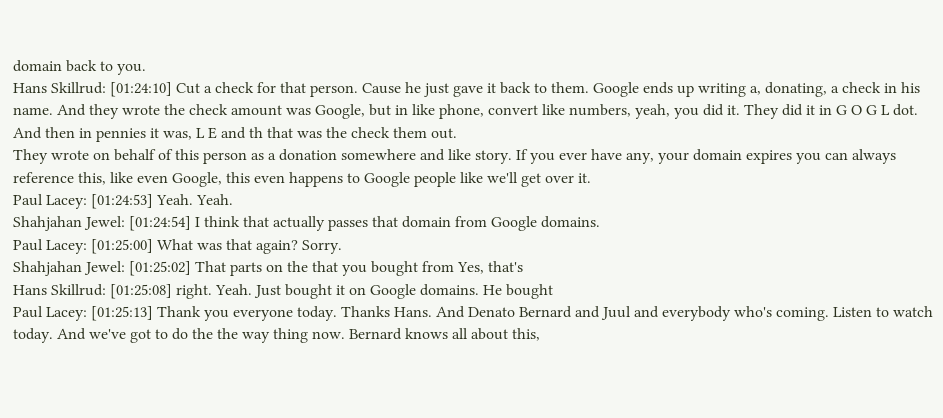domain back to you.
Hans Skillrud: [01:24:10] Cut a check for that person. Cause he just gave it back to them. Google ends up writing a, donating, a check in his name. And they wrote the check amount was Google, but in like phone, convert like numbers, yeah, you did it. They did it in G O G L dot. And then in pennies it was, L E and th that was the check them out.
They wrote on behalf of this person as a donation somewhere and like story. If you ever have any, your domain expires you can always reference this, like even Google, this even happens to Google people like we'll get over it.
Paul Lacey: [01:24:53] Yeah. Yeah.
Shahjahan Jewel: [01:24:54] I think that actually passes that domain from Google domains.
Paul Lacey: [01:25:00] What was that again? Sorry.
Shahjahan Jewel: [01:25:02] That parts on the that you bought from Yes, that's
Hans Skillrud: [01:25:08] right. Yeah. Just bought it on Google domains. He bought
Paul Lacey: [01:25:13] Thank you everyone today. Thanks Hans. And Denato Bernard and Juul and everybody who's coming. Listen to watch today. And we've got to do the the way thing now. Bernard knows all about this,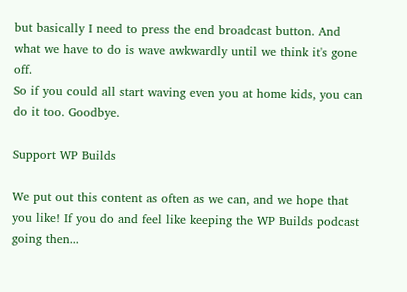but basically I need to press the end broadcast button. And what we have to do is wave awkwardly until we think it's gone off.
So if you could all start waving even you at home kids, you can do it too. Goodbye.

Support WP Builds

We put out this content as often as we can, and we hope that you like! If you do and feel like keeping the WP Builds podcast going then...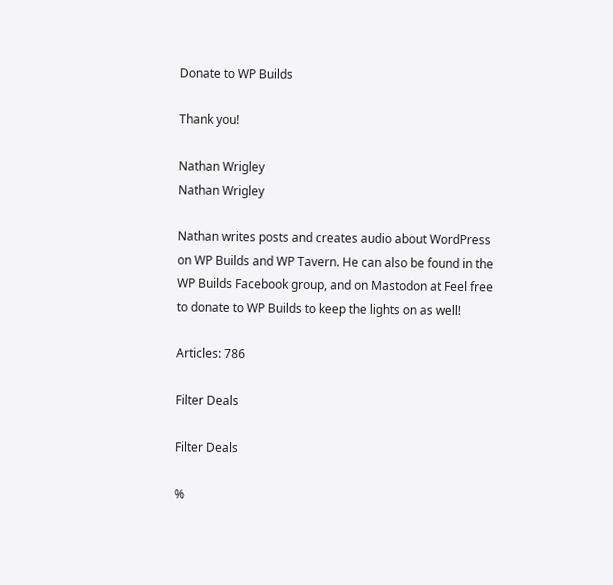Donate to WP Builds

Thank you!

Nathan Wrigley
Nathan Wrigley

Nathan writes posts and creates audio about WordPress on WP Builds and WP Tavern. He can also be found in the WP Builds Facebook group, and on Mastodon at Feel free to donate to WP Builds to keep the lights on as well!

Articles: 786

Filter Deals

Filter Deals

%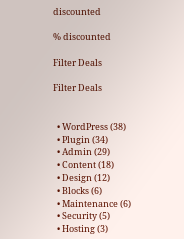discounted

% discounted

Filter Deals

Filter Deals


  • WordPress (38)
  • Plugin (34)
  • Admin (29)
  • Content (18)
  • Design (12)
  • Blocks (6)
  • Maintenance (6)
  • Security (5)
  • Hosting (3)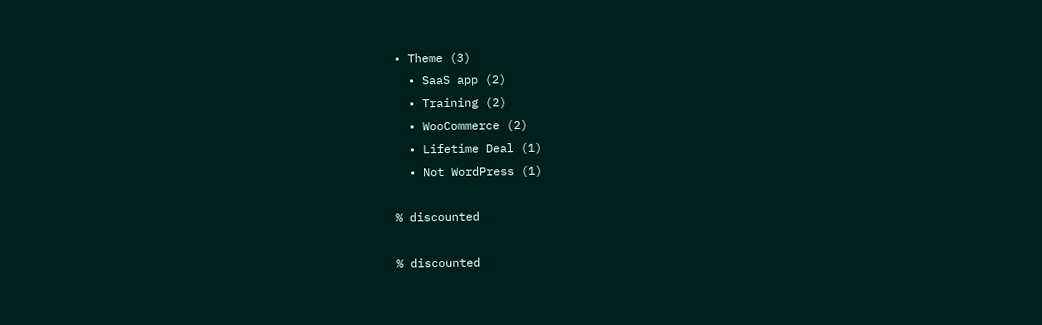• Theme (3)
  • SaaS app (2)
  • Training (2)
  • WooCommerce (2)
  • Lifetime Deal (1)
  • Not WordPress (1)

% discounted

% discounted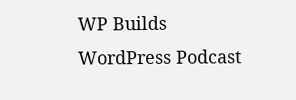WP Builds WordPress Podcast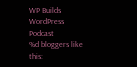WP Builds WordPress Podcast
%d bloggers like this: